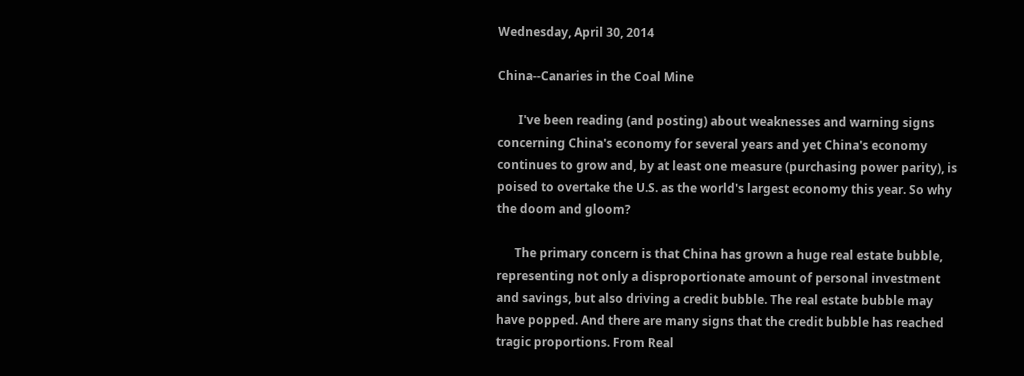Wednesday, April 30, 2014

China--Canaries in the Coal Mine

       I've been reading (and posting) about weaknesses and warning signs concerning China's economy for several years and yet China's economy continues to grow and, by at least one measure (purchasing power parity), is poised to overtake the U.S. as the world's largest economy this year. So why the doom and gloom?

      The primary concern is that China has grown a huge real estate bubble, representing not only a disproportionate amount of personal investment and savings, but also driving a credit bubble. The real estate bubble may have popped. And there are many signs that the credit bubble has reached tragic proportions. From Real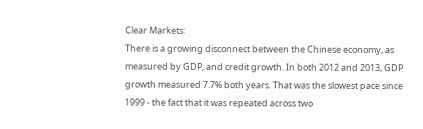Clear Markets:
There is a growing disconnect between the Chinese economy, as measured by GDP, and credit growth. In both 2012 and 2013, GDP growth measured 7.7% both years. That was the slowest pace since 1999 - the fact that it was repeated across two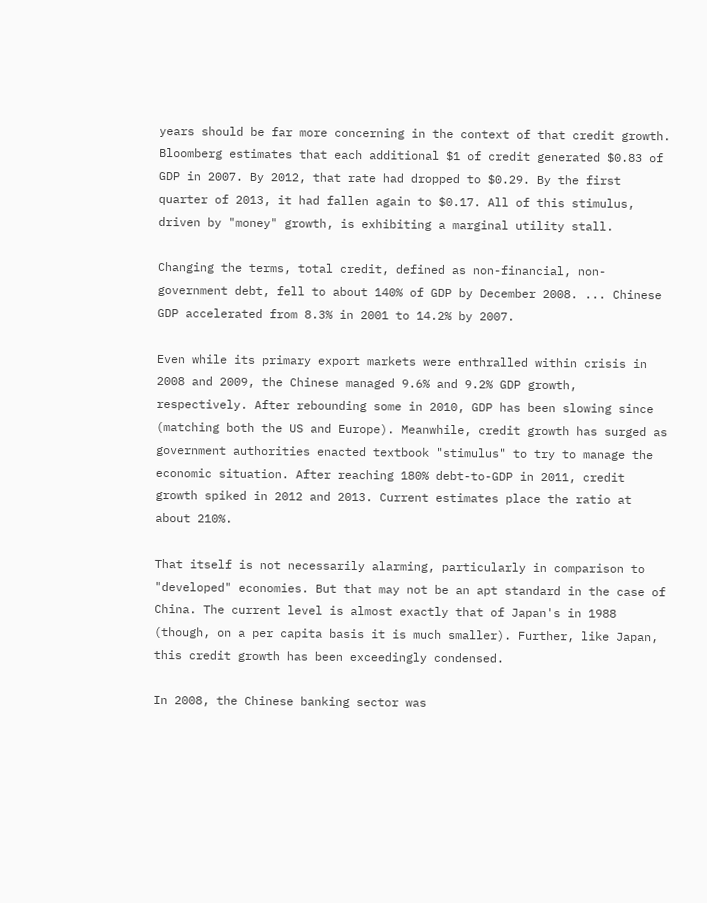years should be far more concerning in the context of that credit growth. Bloomberg estimates that each additional $1 of credit generated $0.83 of GDP in 2007. By 2012, that rate had dropped to $0.29. By the first quarter of 2013, it had fallen again to $0.17. All of this stimulus, driven by "money" growth, is exhibiting a marginal utility stall.

Changing the terms, total credit, defined as non-financial, non-government debt, fell to about 140% of GDP by December 2008. ... Chinese GDP accelerated from 8.3% in 2001 to 14.2% by 2007.

Even while its primary export markets were enthralled within crisis in 2008 and 2009, the Chinese managed 9.6% and 9.2% GDP growth, respectively. After rebounding some in 2010, GDP has been slowing since (matching both the US and Europe). Meanwhile, credit growth has surged as government authorities enacted textbook "stimulus" to try to manage the economic situation. After reaching 180% debt-to-GDP in 2011, credit growth spiked in 2012 and 2013. Current estimates place the ratio at about 210%.

That itself is not necessarily alarming, particularly in comparison to "developed" economies. But that may not be an apt standard in the case of China. The current level is almost exactly that of Japan's in 1988 (though, on a per capita basis it is much smaller). Further, like Japan, this credit growth has been exceedingly condensed.

In 2008, the Chinese banking sector was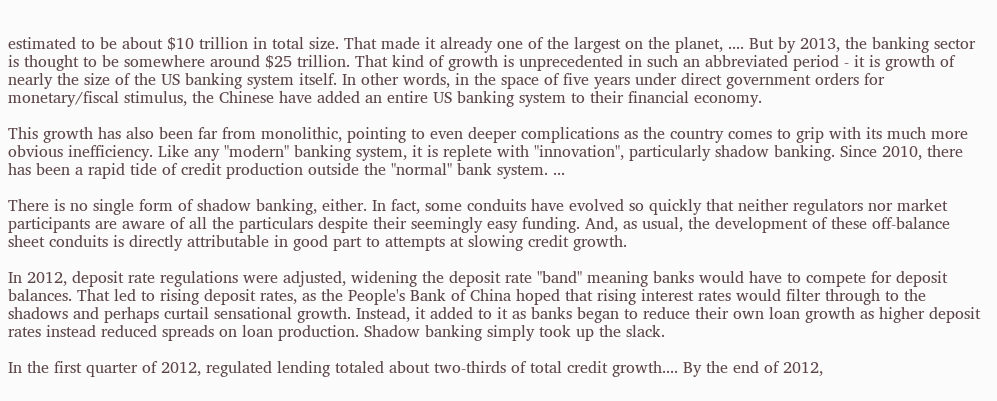estimated to be about $10 trillion in total size. That made it already one of the largest on the planet, .... But by 2013, the banking sector is thought to be somewhere around $25 trillion. That kind of growth is unprecedented in such an abbreviated period - it is growth of nearly the size of the US banking system itself. In other words, in the space of five years under direct government orders for monetary/fiscal stimulus, the Chinese have added an entire US banking system to their financial economy.

This growth has also been far from monolithic, pointing to even deeper complications as the country comes to grip with its much more obvious inefficiency. Like any "modern" banking system, it is replete with "innovation", particularly shadow banking. Since 2010, there has been a rapid tide of credit production outside the "normal" bank system. ...

There is no single form of shadow banking, either. In fact, some conduits have evolved so quickly that neither regulators nor market participants are aware of all the particulars despite their seemingly easy funding. And, as usual, the development of these off-balance sheet conduits is directly attributable in good part to attempts at slowing credit growth.

In 2012, deposit rate regulations were adjusted, widening the deposit rate "band" meaning banks would have to compete for deposit balances. That led to rising deposit rates, as the People's Bank of China hoped that rising interest rates would filter through to the shadows and perhaps curtail sensational growth. Instead, it added to it as banks began to reduce their own loan growth as higher deposit rates instead reduced spreads on loan production. Shadow banking simply took up the slack.

In the first quarter of 2012, regulated lending totaled about two-thirds of total credit growth.... By the end of 2012,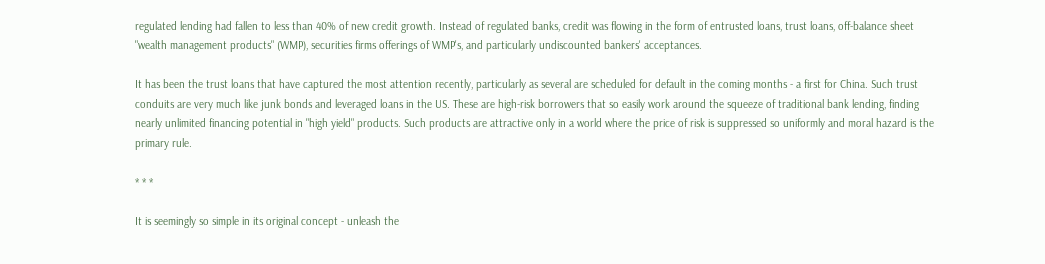regulated lending had fallen to less than 40% of new credit growth. Instead of regulated banks, credit was flowing in the form of entrusted loans, trust loans, off-balance sheet "wealth management products" (WMP), securities firms offerings of WMP's, and particularly undiscounted bankers' acceptances.

It has been the trust loans that have captured the most attention recently, particularly as several are scheduled for default in the coming months - a first for China. Such trust conduits are very much like junk bonds and leveraged loans in the US. These are high-risk borrowers that so easily work around the squeeze of traditional bank lending, finding nearly unlimited financing potential in "high yield" products. Such products are attractive only in a world where the price of risk is suppressed so uniformly and moral hazard is the primary rule.

* * *

It is seemingly so simple in its original concept - unleash the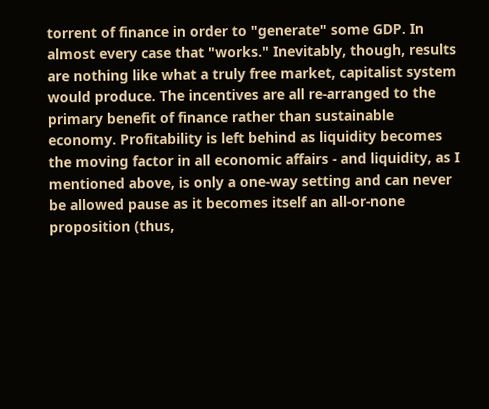torrent of finance in order to "generate" some GDP. In almost every case that "works." Inevitably, though, results are nothing like what a truly free market, capitalist system would produce. The incentives are all re-arranged to the primary benefit of finance rather than sustainable economy. Profitability is left behind as liquidity becomes the moving factor in all economic affairs - and liquidity, as I mentioned above, is only a one-way setting and can never be allowed pause as it becomes itself an all-or-none proposition (thus,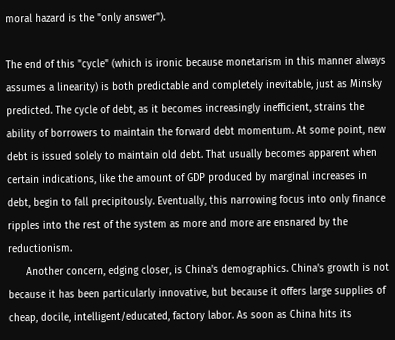moral hazard is the "only answer").

The end of this "cycle" (which is ironic because monetarism in this manner always assumes a linearity) is both predictable and completely inevitable, just as Minsky predicted. The cycle of debt, as it becomes increasingly inefficient, strains the ability of borrowers to maintain the forward debt momentum. At some point, new debt is issued solely to maintain old debt. That usually becomes apparent when certain indications, like the amount of GDP produced by marginal increases in debt, begin to fall precipitously. Eventually, this narrowing focus into only finance ripples into the rest of the system as more and more are ensnared by the reductionism.
      Another concern, edging closer, is China's demographics. China's growth is not because it has been particularly innovative, but because it offers large supplies of cheap, docile, intelligent/educated, factory labor. As soon as China hits its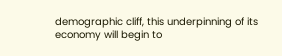demographic cliff, this underpinning of its economy will begin to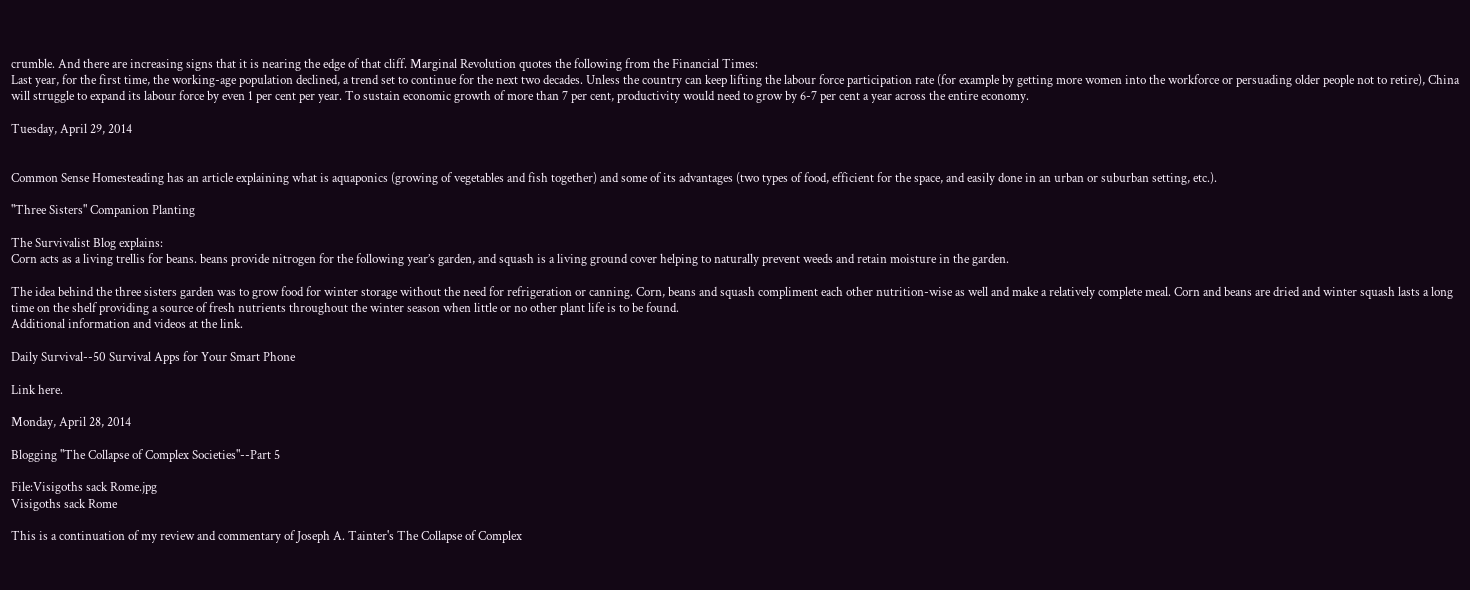crumble. And there are increasing signs that it is nearing the edge of that cliff. Marginal Revolution quotes the following from the Financial Times:
Last year, for the first time, the working-age population declined, a trend set to continue for the next two decades. Unless the country can keep lifting the labour force participation rate (for example by getting more women into the workforce or persuading older people not to retire), China will struggle to expand its labour force by even 1 per cent per year. To sustain economic growth of more than 7 per cent, productivity would need to grow by 6-7 per cent a year across the entire economy.

Tuesday, April 29, 2014


Common Sense Homesteading has an article explaining what is aquaponics (growing of vegetables and fish together) and some of its advantages (two types of food, efficient for the space, and easily done in an urban or suburban setting, etc.).

"Three Sisters" Companion Planting

The Survivalist Blog explains:
Corn acts as a living trellis for beans. beans provide nitrogen for the following year’s garden, and squash is a living ground cover helping to naturally prevent weeds and retain moisture in the garden.

The idea behind the three sisters garden was to grow food for winter storage without the need for refrigeration or canning. Corn, beans and squash compliment each other nutrition-wise as well and make a relatively complete meal. Corn and beans are dried and winter squash lasts a long time on the shelf providing a source of fresh nutrients throughout the winter season when little or no other plant life is to be found.
Additional information and videos at the link.

Daily Survival--50 Survival Apps for Your Smart Phone

Link here.

Monday, April 28, 2014

Blogging "The Collapse of Complex Societies"--Part 5

File:Visigoths sack Rome.jpg
Visigoths sack Rome

This is a continuation of my review and commentary of Joseph A. Tainter's The Collapse of Complex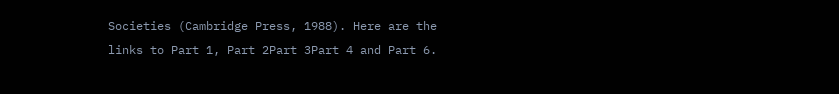Societies (Cambridge Press, 1988). Here are the links to Part 1, Part 2Part 3Part 4 and Part 6.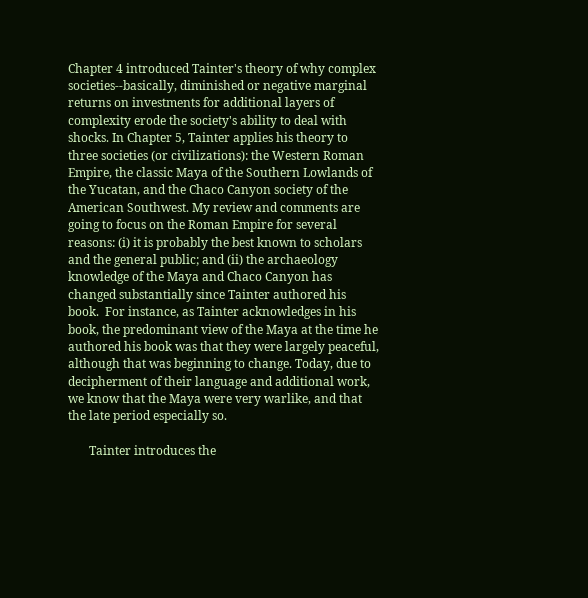Chapter 4 introduced Tainter's theory of why complex societies--basically, diminished or negative marginal returns on investments for additional layers of complexity erode the society's ability to deal with shocks. In Chapter 5, Tainter applies his theory to three societies (or civilizations): the Western Roman Empire, the classic Maya of the Southern Lowlands of the Yucatan, and the Chaco Canyon society of the American Southwest. My review and comments are going to focus on the Roman Empire for several reasons: (i) it is probably the best known to scholars and the general public; and (ii) the archaeology knowledge of the Maya and Chaco Canyon has changed substantially since Tainter authored his book.  For instance, as Tainter acknowledges in his book, the predominant view of the Maya at the time he authored his book was that they were largely peaceful, although that was beginning to change. Today, due to decipherment of their language and additional work, we know that the Maya were very warlike, and that the late period especially so.

       Tainter introduces the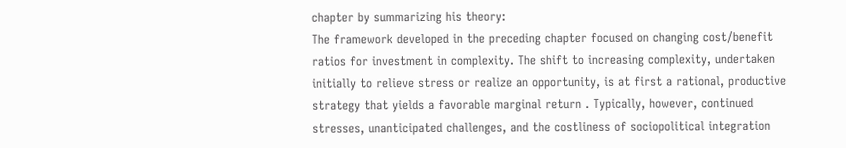chapter by summarizing his theory:
The framework developed in the preceding chapter focused on changing cost/benefit ratios for investment in complexity. The shift to increasing complexity, undertaken initially to relieve stress or realize an opportunity, is at first a rational, productive strategy that yields a favorable marginal return . Typically, however, continued stresses, unanticipated challenges, and the costliness of sociopolitical integration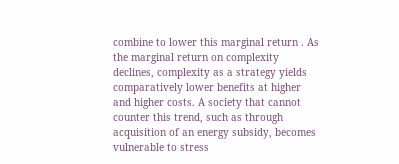combine to lower this marginal return . As the marginal return on complexity declines, complexity as a strategy yields comparatively lower benefits at higher and higher costs. A society that cannot counter this trend, such as through acquisition of an energy subsidy, becomes vulnerable to stress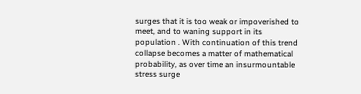surges that it is too weak or impoverished to meet, and to waning support in its population . With continuation of this trend collapse becomes a matter of mathematical probability, as over time an insurmountable stress surge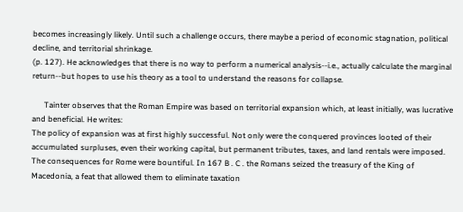becomes increasingly likely. Until such a challenge occurs, there maybe a period of economic stagnation, political decline, and territorial shrinkage.
(p. 127). He acknowledges that there is no way to perform a numerical analysis--i.e., actually calculate the marginal return--but hopes to use his theory as a tool to understand the reasons for collapse.

      Tainter observes that the Roman Empire was based on territorial expansion which, at least initially, was lucrative and beneficial. He writes:
The policy of expansion was at first highly successful. Not only were the conquered provinces looted of their accumulated surpluses, even their working capital, but permanent tributes, taxes, and land rentals were imposed. The consequences for Rome were bountiful. In 167 B . C . the Romans seized the treasury of the King of Macedonia, a feat that allowed them to eliminate taxation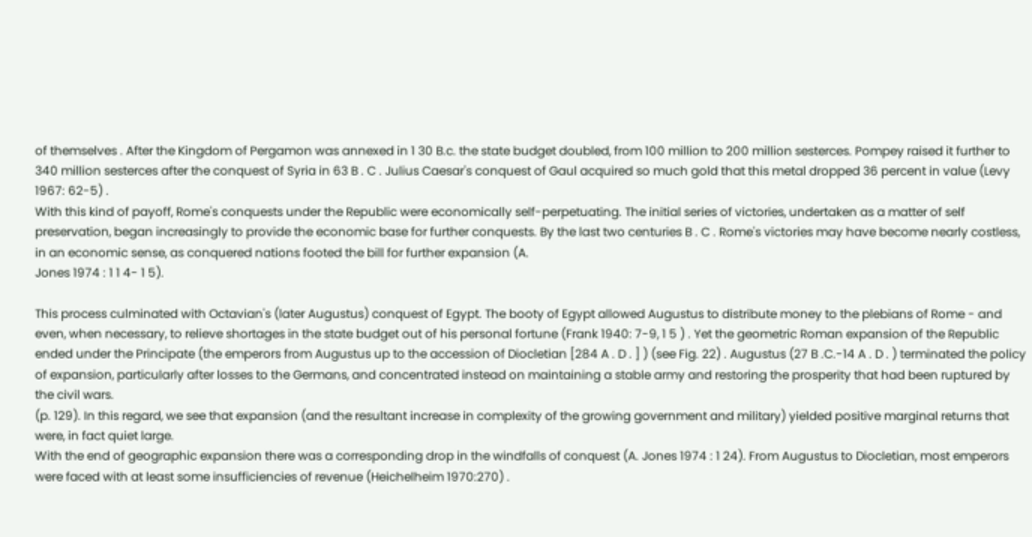of themselves . After the Kingdom of Pergamon was annexed in 1 30 B.c. the state budget doubled, from 100 million to 200 million sesterces. Pompey raised it further to 340 million sesterces after the conquest of Syria in 63 B . C . Julius Caesar's conquest of Gaul acquired so much gold that this metal dropped 36 percent in value (Levy 1967: 62-5) .
With this kind of payoff, Rome's conquests under the Republic were economically self-perpetuating. The initial series of victories, undertaken as a matter of self preservation, began increasingly to provide the economic base for further conquests. By the last two centuries B . C . Rome's victories may have become nearly costless, in an economic sense, as conquered nations footed the bill for further expansion (A.
Jones 1974 : 1 1 4- 1 5).

This process culminated with Octavian's (later Augustus) conquest of Egypt. The booty of Egypt allowed Augustus to distribute money to the plebians of Rome - and even, when necessary, to relieve shortages in the state budget out of his personal fortune (Frank 1940: 7-9, 1 5 ) . Yet the geometric Roman expansion of the Republic ended under the Principate (the emperors from Augustus up to the accession of Diocletian [284 A . D . ] ) (see Fig. 22) . Augustus (27 B .C.-14 A . D . ) terminated the policy of expansion, particularly after losses to the Germans, and concentrated instead on maintaining a stable army and restoring the prosperity that had been ruptured by the civil wars.
(p. 129). In this regard, we see that expansion (and the resultant increase in complexity of the growing government and military) yielded positive marginal returns that were, in fact quiet large.
With the end of geographic expansion there was a corresponding drop in the windfalls of conquest (A. Jones 1974 : 1 24). From Augustus to Diocletian, most emperors were faced with at least some insufficiencies of revenue (Heichelheim 1970:270) .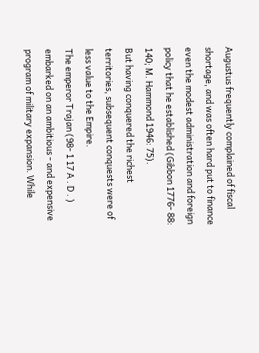Augustus frequently complained of fiscal shortage, and was often hard put to finance even the modest administration and foreign policy that he established (Gibbon 1776- 88: 140; M. Hammond 1946: 75).
But having conquered the richest territories, subsequent conquests were of less value to the Empire.
The emperor Trajan (98- 1 17 A . D . ) embarked on an ambitious - and expensive program of military expansion. While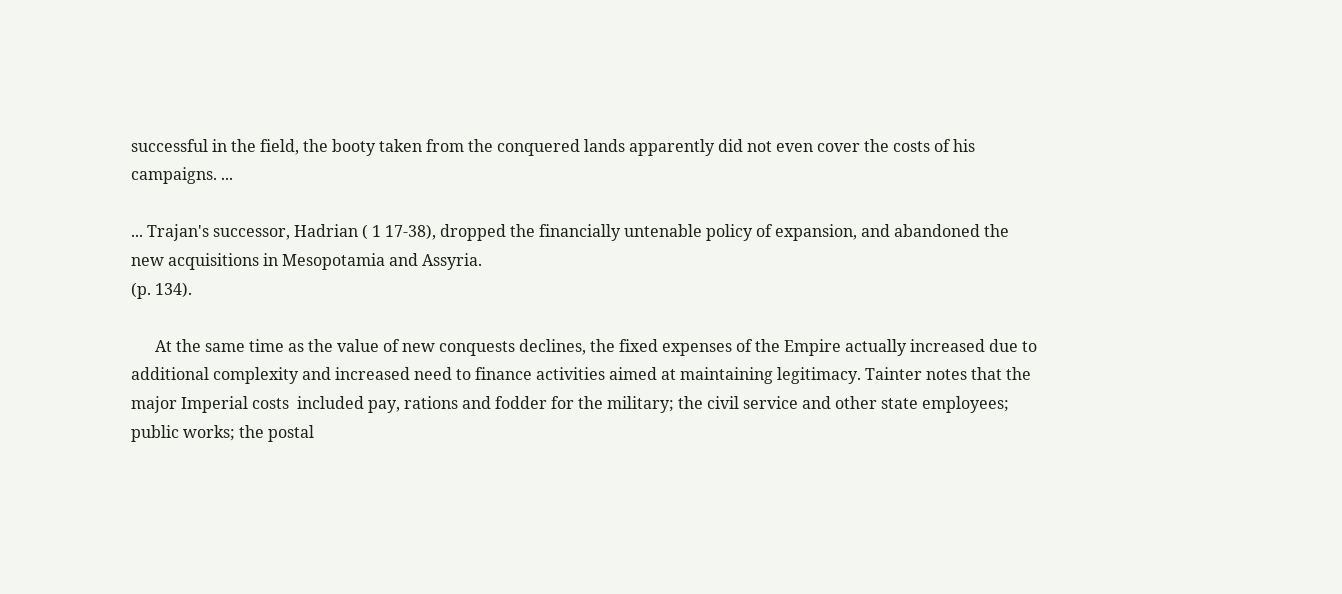successful in the field, the booty taken from the conquered lands apparently did not even cover the costs of his campaigns. ...

... Trajan's successor, Hadrian ( 1 17-38), dropped the financially untenable policy of expansion, and abandoned the new acquisitions in Mesopotamia and Assyria.
(p. 134).

      At the same time as the value of new conquests declines, the fixed expenses of the Empire actually increased due to additional complexity and increased need to finance activities aimed at maintaining legitimacy. Tainter notes that the major Imperial costs  included pay, rations and fodder for the military; the civil service and other state employees; public works; the postal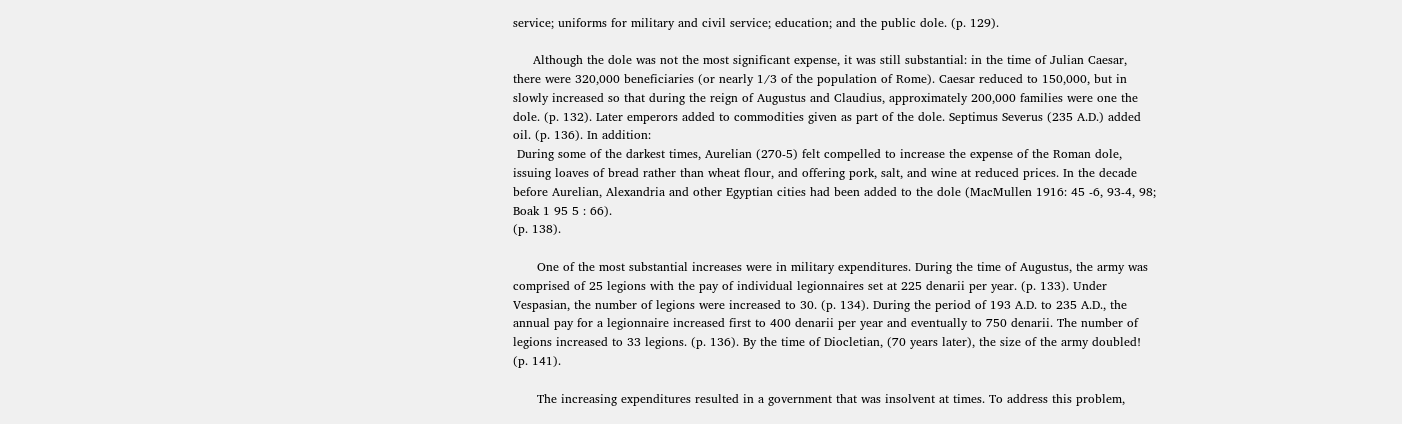service; uniforms for military and civil service; education; and the public dole. (p. 129).

     Although the dole was not the most significant expense, it was still substantial: in the time of Julian Caesar, there were 320,000 beneficiaries (or nearly 1/3 of the population of Rome). Caesar reduced to 150,000, but in slowly increased so that during the reign of Augustus and Claudius, approximately 200,000 families were one the dole. (p. 132). Later emperors added to commodities given as part of the dole. Septimus Severus (235 A.D.) added oil. (p. 136). In addition:
 During some of the darkest times, Aurelian (270-5) felt compelled to increase the expense of the Roman dole, issuing loaves of bread rather than wheat flour, and offering pork, salt, and wine at reduced prices. In the decade before Aurelian, Alexandria and other Egyptian cities had been added to the dole (MacMullen 1916: 45 -6, 93-4, 98; Boak 1 95 5 : 66).
(p. 138).

      One of the most substantial increases were in military expenditures. During the time of Augustus, the army was comprised of 25 legions with the pay of individual legionnaires set at 225 denarii per year. (p. 133). Under Vespasian, the number of legions were increased to 30. (p. 134). During the period of 193 A.D. to 235 A.D., the annual pay for a legionnaire increased first to 400 denarii per year and eventually to 750 denarii. The number of legions increased to 33 legions. (p. 136). By the time of Diocletian, (70 years later), the size of the army doubled! (p. 141).

      The increasing expenditures resulted in a government that was insolvent at times. To address this problem,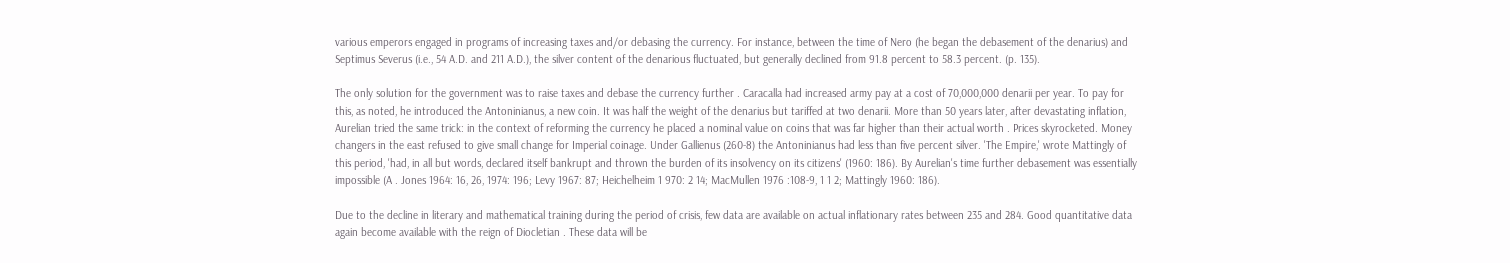various emperors engaged in programs of increasing taxes and/or debasing the currency. For instance, between the time of Nero (he began the debasement of the denarius) and Septimus Severus (i.e., 54 A.D. and 211 A.D.), the silver content of the denarious fluctuated, but generally declined from 91.8 percent to 58.3 percent. (p. 135).

The only solution for the government was to raise taxes and debase the currency further . Caracalla had increased army pay at a cost of 70,000,000 denarii per year. To pay for this, as noted, he introduced the Antoninianus, a new coin. It was half the weight of the denarius but tariffed at two denarii. More than 50 years later, after devastating inflation, Aurelian tried the same trick: in the context of reforming the currency he placed a nominal value on coins that was far higher than their actual worth . Prices skyrocketed. Money changers in the east refused to give small change for Imperial coinage. Under Gallienus (260-8) the Antoninianus had less than five percent silver. 'The Empire,' wrote Mattingly of this period, 'had, in all but words, declared itself bankrupt and thrown the burden of its insolvency on its citizens' (1960: 186). By Aurelian's time further debasement was essentially impossible (A . Jones 1964: 16, 26, 1974: 196; Levy 1967: 87; Heichelheim 1 970: 2 14; MacMullen 1976 :108-9, 1 1 2; Mattingly 1960: 186).

Due to the decline in literary and mathematical training during the period of crisis, few data are available on actual inflationary rates between 235 and 284. Good quantitative data again become available with the reign of Diocletian . These data will be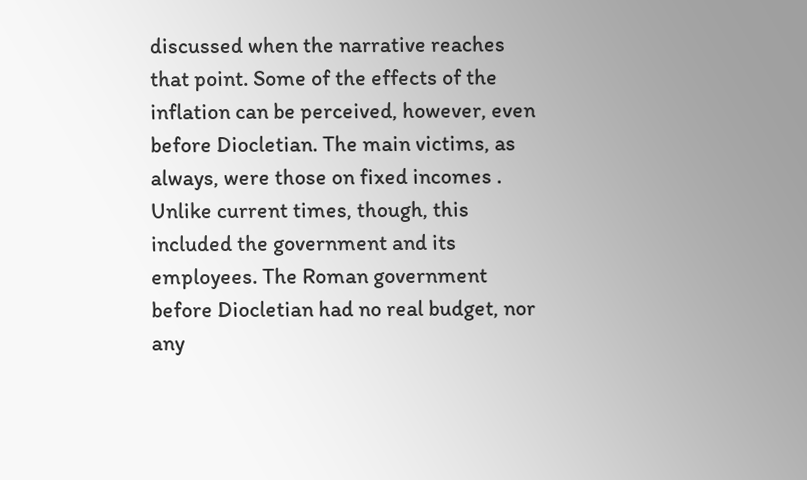discussed when the narrative reaches that point. Some of the effects of the inflation can be perceived, however, even before Diocletian. The main victims, as always, were those on fixed incomes . Unlike current times, though, this included the government and its employees. The Roman government before Diocletian had no real budget, nor any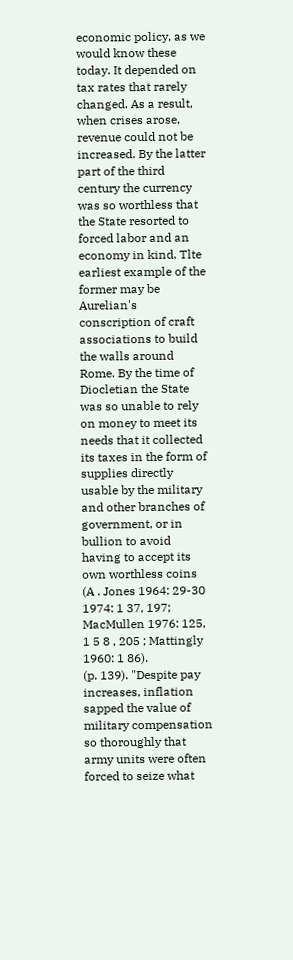economic policy, as we would know these today. It depended on tax rates that rarely changed. As a result, when crises arose, revenue could not be increased. By the latter part of the third century the currency was so worthless that the State resorted to forced labor and an economy in kind. Tlte earliest example of the former may be Aurelian's conscription of craft associations to build the walls around Rome. By the time of Diocletian the State was so unable to rely on money to meet its needs that it collected its taxes in the form of supplies directly usable by the military and other branches of government, or in bullion to avoid having to accept its own worthless coins (A . Jones 1964: 29-30 1974: 1 37, 197; MacMullen 1976: 125, 1 5 8 , 205 ; Mattingly 1960: 1 86).
(p. 139). "Despite pay increases, inflation sapped the value of military compensation so thoroughly that army units were often forced to seize what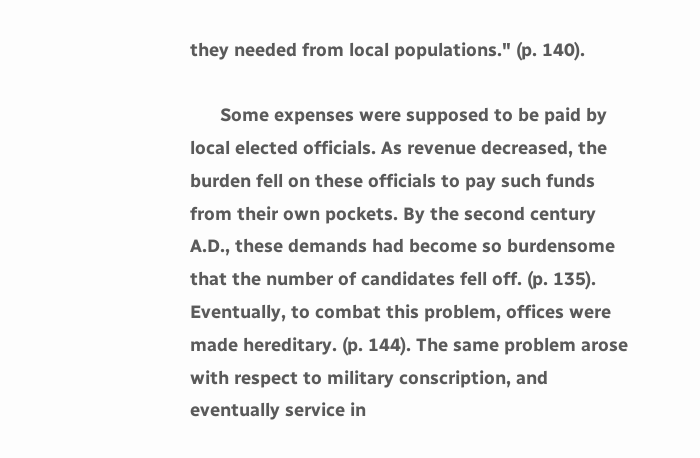they needed from local populations." (p. 140).

      Some expenses were supposed to be paid by local elected officials. As revenue decreased, the burden fell on these officials to pay such funds from their own pockets. By the second century A.D., these demands had become so burdensome that the number of candidates fell off. (p. 135). Eventually, to combat this problem, offices were made hereditary. (p. 144). The same problem arose with respect to military conscription, and eventually service in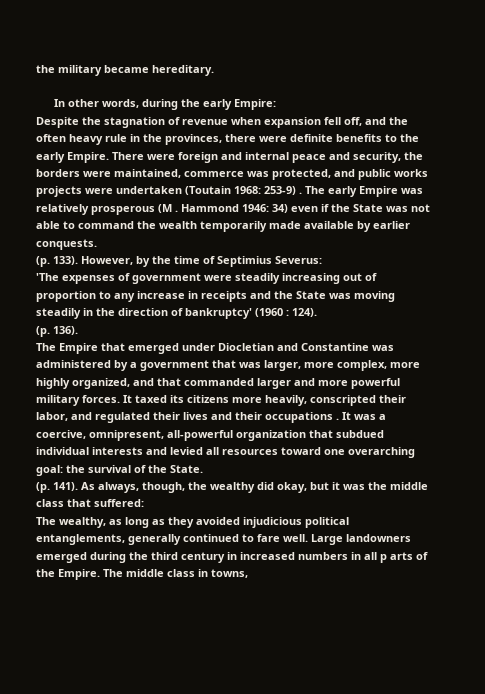the military became hereditary.

      In other words, during the early Empire:
Despite the stagnation of revenue when expansion fell off, and the often heavy rule in the provinces, there were definite benefits to the early Empire. There were foreign and internal peace and security, the borders were maintained, commerce was protected, and public works projects were undertaken (Toutain 1968: 253-9) . The early Empire was relatively prosperous (M . Hammond 1946: 34) even if the State was not able to command the wealth temporarily made available by earlier conquests.
(p. 133). However, by the time of Septimius Severus:
'The expenses of government were steadily increasing out of proportion to any increase in receipts and the State was moving steadily in the direction of bankruptcy' (1960 : 124).
(p. 136).
The Empire that emerged under Diocletian and Constantine was administered by a government that was larger, more complex, more highly organized, and that commanded larger and more powerful military forces. It taxed its citizens more heavily, conscripted their labor, and regulated their lives and their occupations . It was a coercive, omnipresent, all-powerful organization that subdued individual interests and levied all resources toward one overarching goal: the survival of the State.
(p. 141). As always, though, the wealthy did okay, but it was the middle class that suffered:
The wealthy, as long as they avoided injudicious political entanglements, generally continued to fare well. Large landowners emerged during the third century in increased numbers in all p arts of the Empire. The middle class in towns,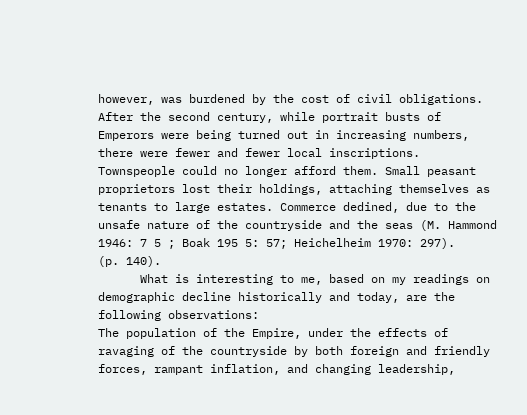however, was burdened by the cost of civil obligations. After the second century, while portrait busts of Emperors were being turned out in increasing numbers, there were fewer and fewer local inscriptions. Townspeople could no longer afford them. Small peasant proprietors lost their holdings, attaching themselves as tenants to large estates. Commerce dedined, due to the unsafe nature of the countryside and the seas (M. Hammond 1946: 7 5 ; Boak 195 5: 57; Heichelheim 1970: 297).
(p. 140).
      What is interesting to me, based on my readings on demographic decline historically and today, are the following observations:
The population of the Empire, under the effects of ravaging of the countryside by both foreign and friendly forces, rampant inflation, and changing leadership,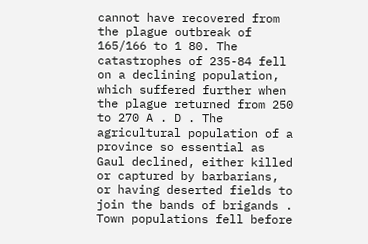cannot have recovered from the plague outbreak of 165/166 to 1 80. The catastrophes of 235-84 fell on a declining population, which suffered further when the plague returned from 250 to 270 A . D . The agricultural population of a province so essential as Gaul declined, either killed or captured by barbarians, or having deserted fields to join the bands of brigands . Town populations fell before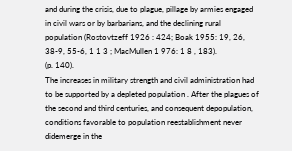and during the crisis, due to plague, pillage by armies engaged in civil wars or by barbarians, and the declining rural population (Rostovtzeff 1926 : 424; Boak 1955: 19, 26, 38-9, 55-6, 1 1 3 ; MacMullen 1 976: 1 8 , 183).
(p. 140).
The increases in military strength and civil administration had to be supported by a depleted population . After the plagues of the second and third centuries, and consequent depopulation, conditions favorable to population reestablishment never didemerge in the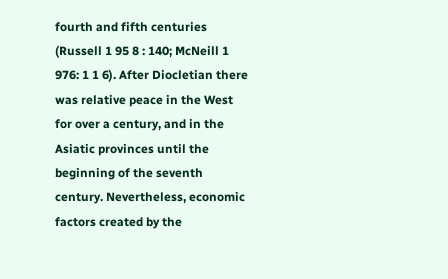fourth and fifth centuries (Russell 1 95 8 : 140; McNeill 1 976: 1 1 6). After Diocletian there was relative peace in the West for over a century, and in the Asiatic provinces until the beginning of the seventh century. Nevertheless, economic factors created by the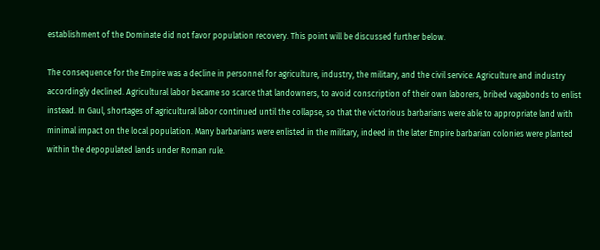establishment of the Dominate did not favor population recovery. This point will be discussed further below.

The consequence for the Empire was a decline in personnel for agriculture, industry, the military, and the civil service. Agriculture and industry accordingly declined. Agricultural labor became so scarce that landowners, to avoid conscription of their own laborers, bribed vagabonds to enlist instead. In Gaul, shortages of agricultural labor continued until the collapse, so that the victorious barbarians were able to appropriate land with minimal impact on the local population. Many barbarians were enlisted in the military, indeed in the later Empire barbarian colonies were planted within the depopulated lands under Roman rule.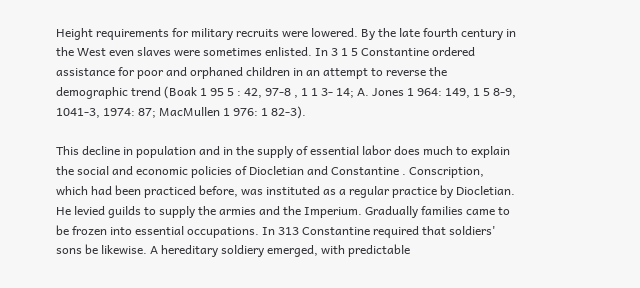Height requirements for military recruits were lowered. By the late fourth century in the West even slaves were sometimes enlisted. In 3 1 5 Constantine ordered assistance for poor and orphaned children in an attempt to reverse the demographic trend (Boak 1 95 5 : 42, 97-8 , 1 1 3- 14; A. Jones 1 964: 149, 1 5 8-9, 1041-3, 1974: 87; MacMullen 1 976: 1 82-3).

This decline in population and in the supply of essential labor does much to explain the social and economic policies of Diocletian and Constantine . Conscription, which had been practiced before, was instituted as a regular practice by Diocletian. He levied guilds to supply the armies and the Imperium. Gradually families came to be frozen into essential occupations. In 313 Constantine required that soldiers' sons be likewise. A hereditary soldiery emerged, with predictable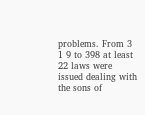problems. From 3 1 9 to 398 at least 22 laws were issued dealing with the sons of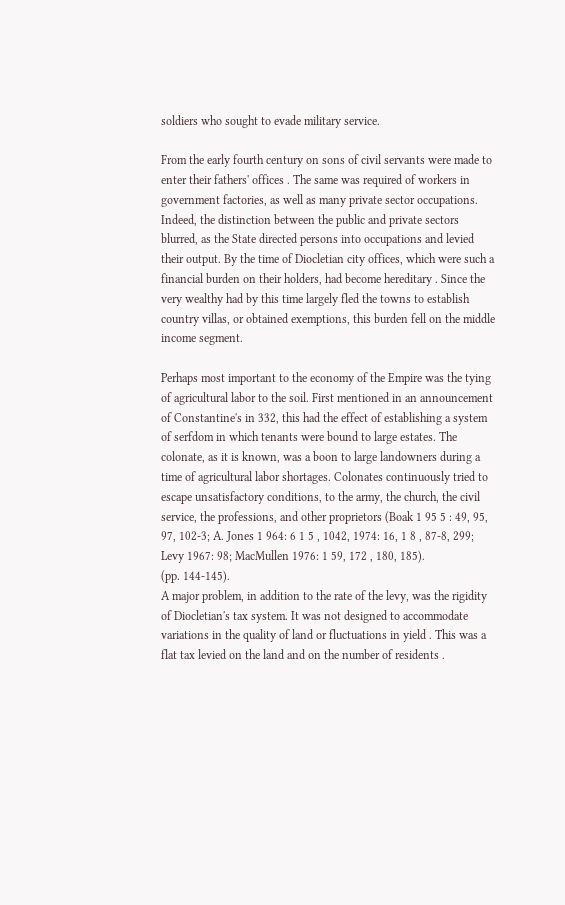soldiers who sought to evade military service.

From the early fourth century on sons of civil servants were made to enter their fathers' offices . The same was required of workers in government factories, as well as many private sector occupations. Indeed, the distinction between the public and private sectors blurred, as the State directed persons into occupations and levied their output. By the time of Diocletian city offices, which were such a financial burden on their holders, had become hereditary . Since the very wealthy had by this time largely fled the towns to establish country villas, or obtained exemptions, this burden fell on the middle income segment.

Perhaps most important to the economy of the Empire was the tying of agricultural labor to the soil. First mentioned in an announcement of Constantine's in 332, this had the effect of establishing a system of serfdom in which tenants were bound to large estates. The colonate, as it is known, was a boon to large landowners during a time of agricultural labor shortages. Colonates continuously tried to escape unsatisfactory conditions, to the army, the church, the civil service, the professions, and other proprietors (Boak 1 95 5 : 49, 95, 97, 102-3; A. Jones 1 964: 6 1 5 , 1042, 1974: 16, 1 8 , 87-8, 299; Levy 1967: 98; MacMullen 1976: 1 59, 172 , 180, 185).
(pp. 144-145).
A major problem, in addition to the rate of the levy, was the rigidity of Diocletian's tax system. It was not designed to accommodate variations in the quality of land or fluctuations in yield . This was a flat tax levied on the land and on the number of residents .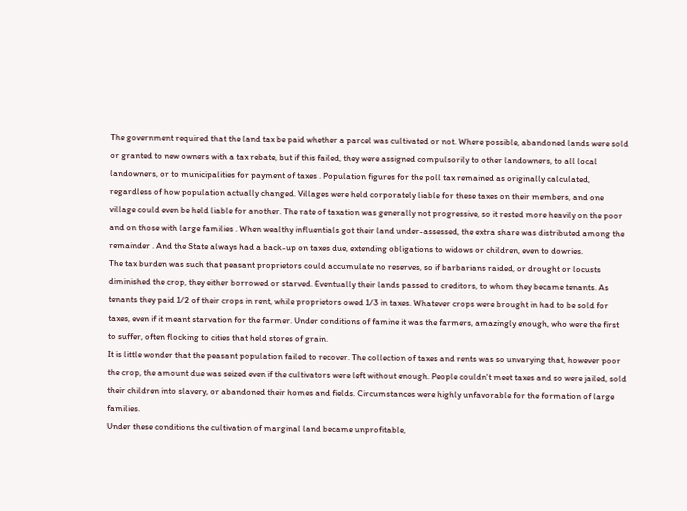The government required that the land tax be paid whether a parcel was cultivated or not. Where possible, abandoned lands were sold or granted to new owners with a tax rebate, but if this failed, they were assigned compulsorily to other landowners, to all local landowners, or to municipalities for payment of taxes . Population figures for the poll tax remained as originally calculated, regardless of how population actually changed. Villages were held corporately liable for these taxes on their members, and one village could even be held liable for another. The rate of taxation was generally not progressive, so it rested more heavily on the poor and on those with large families . When wealthy influentials got their land under-assessed, the extra share was distributed among the remainder . And the State always had a back-up on taxes due, extending obligations to widows or children, even to dowries.
The tax burden was such that peasant proprietors could accumulate no reserves, so if barbarians raided, or drought or locusts diminished the crop, they either borrowed or starved. Eventually their lands passed to creditors, to whom they became tenants. As tenants they paid 1/2 of their crops in rent, while proprietors owed 1/3 in taxes. Whatever crops were brought in had to be sold for taxes, even if it meant starvation for the farmer. Under conditions of famine it was the farmers, amazingly enough, who were the first to suffer, often flocking to cities that held stores of grain.
It is little wonder that the peasant population failed to recover. The collection of taxes and rents was so unvarying that, however poor the crop, the amount due was seized even if the cultivators were left without enough. People couldn't meet taxes and so were jailed, sold their children into slavery, or abandoned their homes and fields. Circumstances were highly unfavorable for the formation of large families.
Under these conditions the cultivation of marginal land became unprofitable,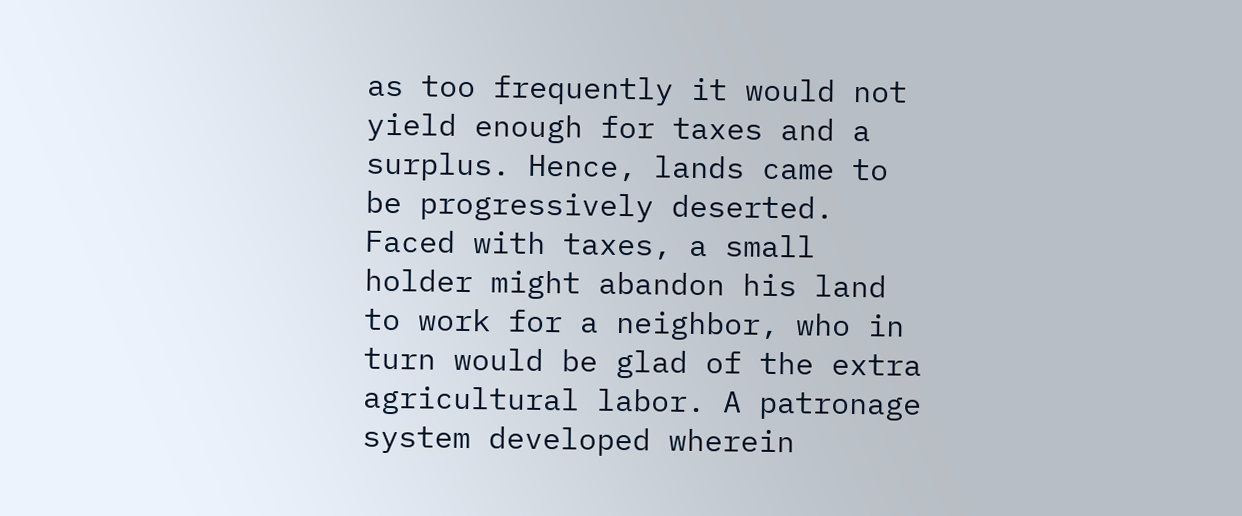as too frequently it would not yield enough for taxes and a surplus. Hence, lands came to be progressively deserted. Faced with taxes, a small holder might abandon his land to work for a neighbor, who in turn would be glad of the extra agricultural labor. A patronage system developed wherein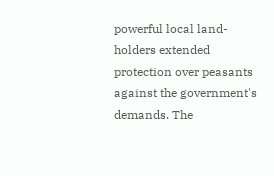powerful local land-holders extended protection over peasants against the government's demands. The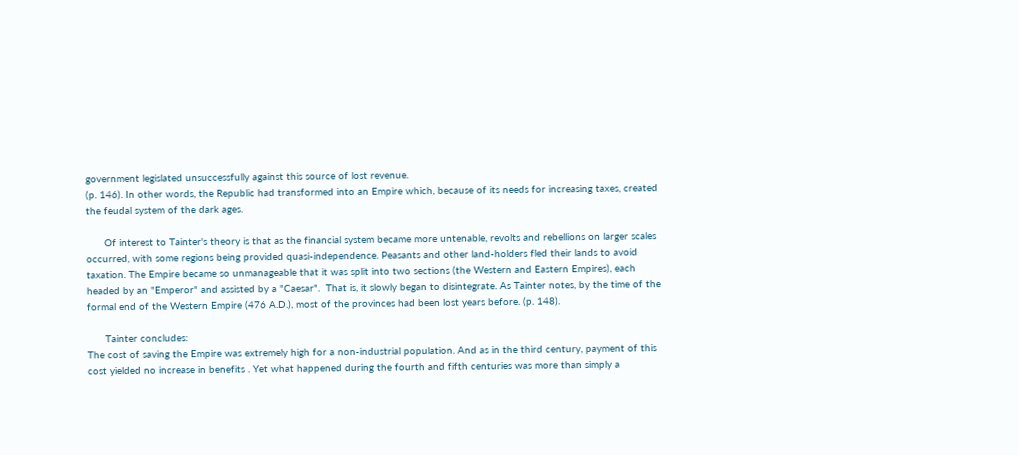government legislated unsuccessfully against this source of lost revenue.
(p. 146). In other words, the Republic had transformed into an Empire which, because of its needs for increasing taxes, created the feudal system of the dark ages.

      Of interest to Tainter's theory is that as the financial system became more untenable, revolts and rebellions on larger scales occurred, with some regions being provided quasi-independence. Peasants and other land-holders fled their lands to avoid taxation. The Empire became so unmanageable that it was split into two sections (the Western and Eastern Empires), each headed by an "Emperor" and assisted by a "Caesar".  That is, it slowly began to disintegrate. As Tainter notes, by the time of the formal end of the Western Empire (476 A.D.), most of the provinces had been lost years before. (p. 148).

      Tainter concludes:
The cost of saving the Empire was extremely high for a non-industrial population. And as in the third century, payment of this cost yielded no increase in benefits . Yet what happened during the fourth and fifth centuries was more than simply a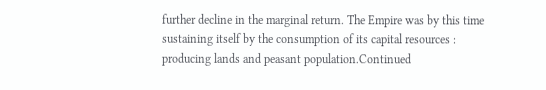further decline in the marginal return. The Empire was by this time sustaining itself by the consumption of its capital resources : producing lands and peasant population.Continued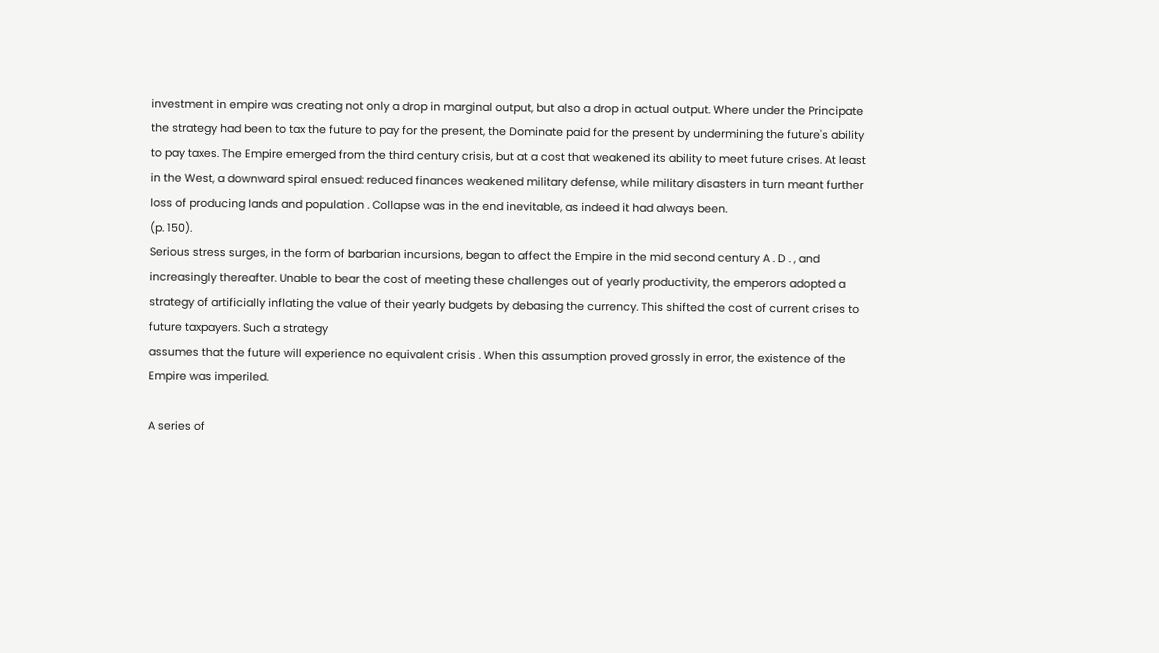investment in empire was creating not only a drop in marginal output, but also a drop in actual output. Where under the Principate the strategy had been to tax the future to pay for the present, the Dominate paid for the present by undermining the future's ability to pay taxes. The Empire emerged from the third century crisis, but at a cost that weakened its ability to meet future crises. At least in the West, a downward spiral ensued: reduced finances weakened military defense, while military disasters in turn meant further loss of producing lands and population . Collapse was in the end inevitable, as indeed it had always been.
(p. 150).
Serious stress surges, in the form of barbarian incursions, began to affect the Empire in the mid second century A . D . , and increasingly thereafter. Unable to bear the cost of meeting these challenges out of yearly productivity, the emperors adopted a strategy of artificially inflating the value of their yearly budgets by debasing the currency. This shifted the cost of current crises to future taxpayers. Such a strategy
assumes that the future will experience no equivalent crisis . When this assumption proved grossly in error, the existence of the Empire was imperiled.

A series of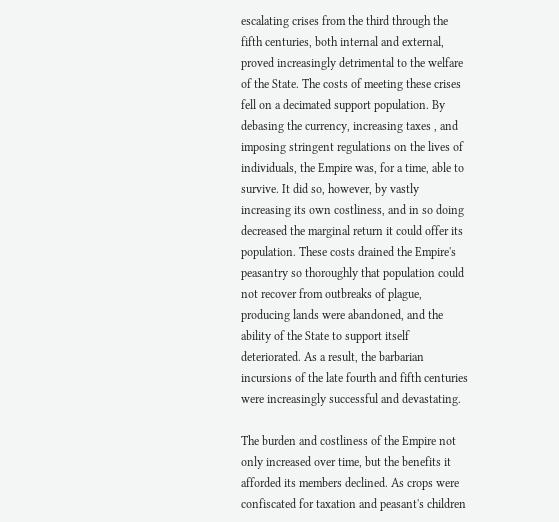escalating crises from the third through the fifth centuries, both internal and external, proved increasingly detrimental to the welfare of the State. The costs of meeting these crises fell on a decimated support population. By debasing the currency, increasing taxes , and imposing stringent regulations on the lives of individuals, the Empire was, for a time, able to survive. It did so, however, by vastly increasing its own costliness, and in so doing decreased the marginal return it could offer its population. These costs drained the Empire's peasantry so thoroughly that population could not recover from outbreaks of plague, producing lands were abandoned, and the ability of the State to support itself deteriorated. As a result, the barbarian incursions of the late fourth and fifth centuries were increasingly successful and devastating.

The burden and costliness of the Empire not only increased over time, but the benefits it afforded its members declined. As crops were confiscated for taxation and peasant's children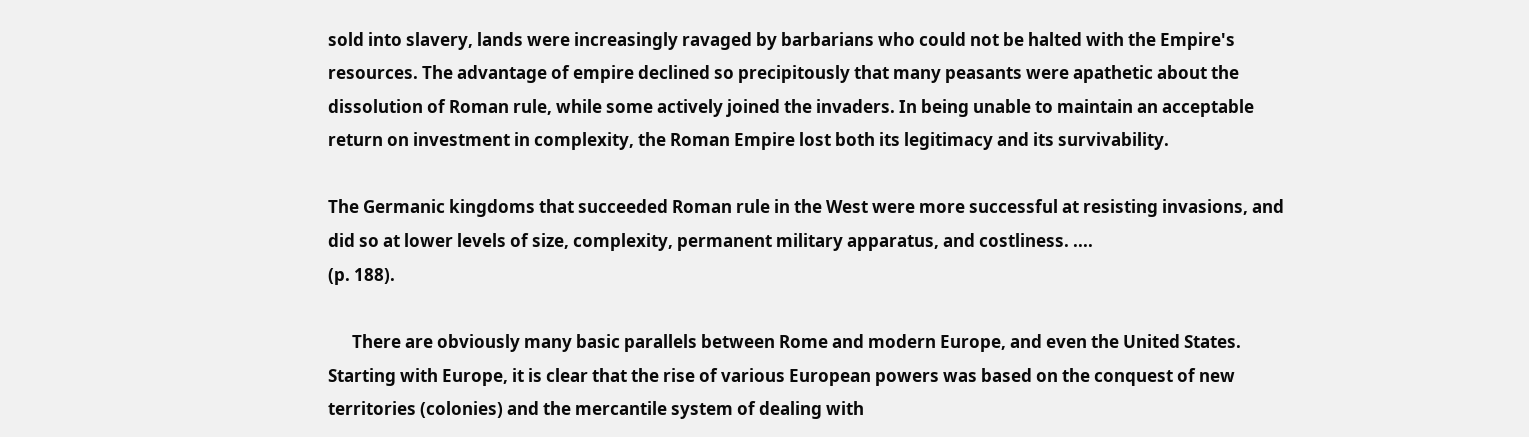sold into slavery, lands were increasingly ravaged by barbarians who could not be halted with the Empire's resources. The advantage of empire declined so precipitously that many peasants were apathetic about the dissolution of Roman rule, while some actively joined the invaders. In being unable to maintain an acceptable return on investment in complexity, the Roman Empire lost both its legitimacy and its survivability.

The Germanic kingdoms that succeeded Roman rule in the West were more successful at resisting invasions, and did so at lower levels of size, complexity, permanent military apparatus, and costliness. ....
(p. 188).

      There are obviously many basic parallels between Rome and modern Europe, and even the United States. Starting with Europe, it is clear that the rise of various European powers was based on the conquest of new territories (colonies) and the mercantile system of dealing with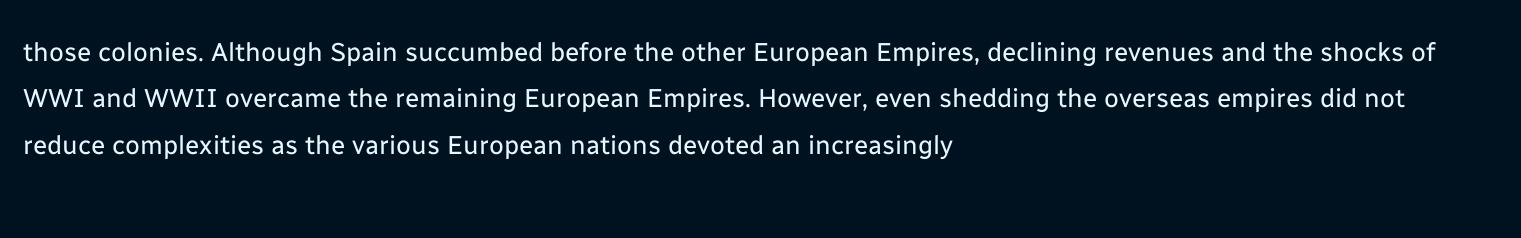those colonies. Although Spain succumbed before the other European Empires, declining revenues and the shocks of WWI and WWII overcame the remaining European Empires. However, even shedding the overseas empires did not reduce complexities as the various European nations devoted an increasingly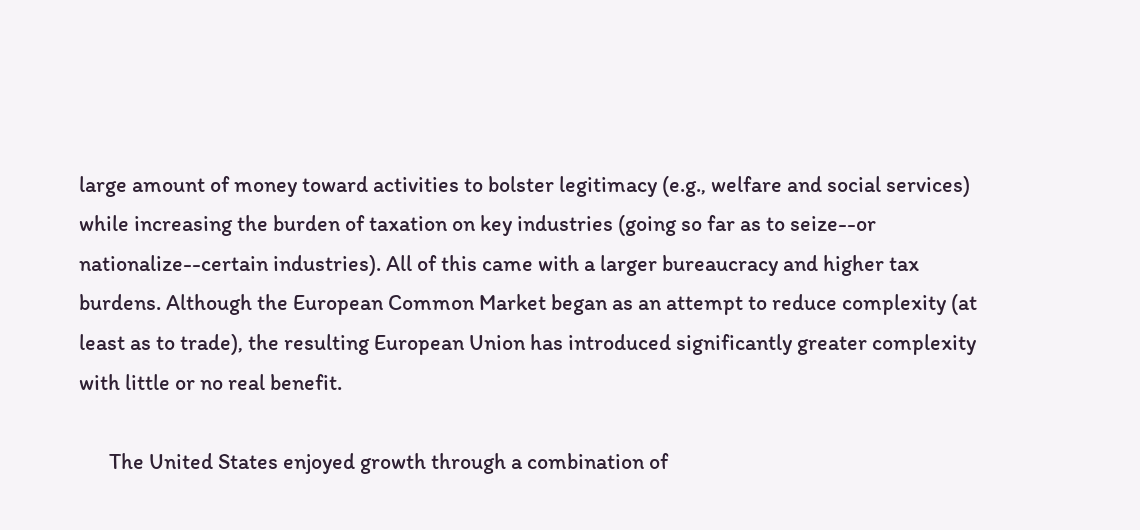large amount of money toward activities to bolster legitimacy (e.g., welfare and social services) while increasing the burden of taxation on key industries (going so far as to seize--or nationalize--certain industries). All of this came with a larger bureaucracy and higher tax burdens. Although the European Common Market began as an attempt to reduce complexity (at least as to trade), the resulting European Union has introduced significantly greater complexity with little or no real benefit.

      The United States enjoyed growth through a combination of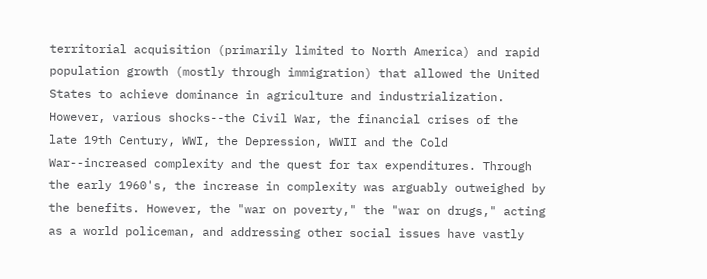territorial acquisition (primarily limited to North America) and rapid population growth (mostly through immigration) that allowed the United States to achieve dominance in agriculture and industrialization. However, various shocks--the Civil War, the financial crises of the late 19th Century, WWI, the Depression, WWII and the Cold War--increased complexity and the quest for tax expenditures. Through the early 1960's, the increase in complexity was arguably outweighed by the benefits. However, the "war on poverty," the "war on drugs," acting as a world policeman, and addressing other social issues have vastly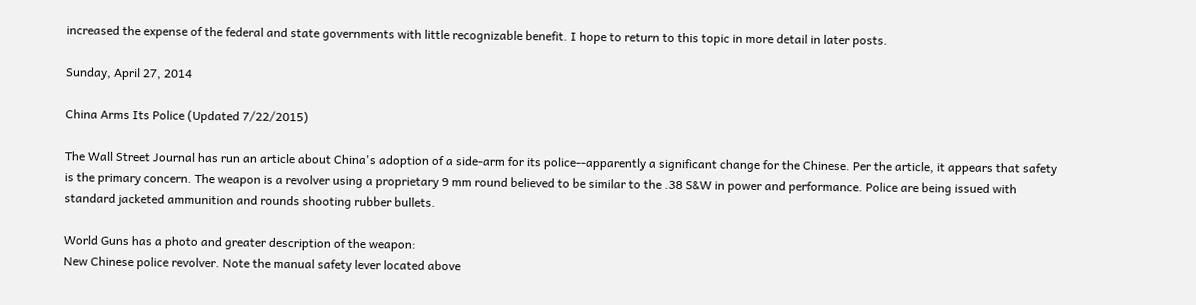increased the expense of the federal and state governments with little recognizable benefit. I hope to return to this topic in more detail in later posts.

Sunday, April 27, 2014

China Arms Its Police (Updated 7/22/2015)

The Wall Street Journal has run an article about China's adoption of a side-arm for its police--apparently a significant change for the Chinese. Per the article, it appears that safety is the primary concern. The weapon is a revolver using a proprietary 9 mm round believed to be similar to the .38 S&W in power and performance. Police are being issued with standard jacketed ammunition and rounds shooting rubber bullets.

World Guns has a photo and greater description of the weapon:
New Chinese police revolver. Note the manual safety lever located above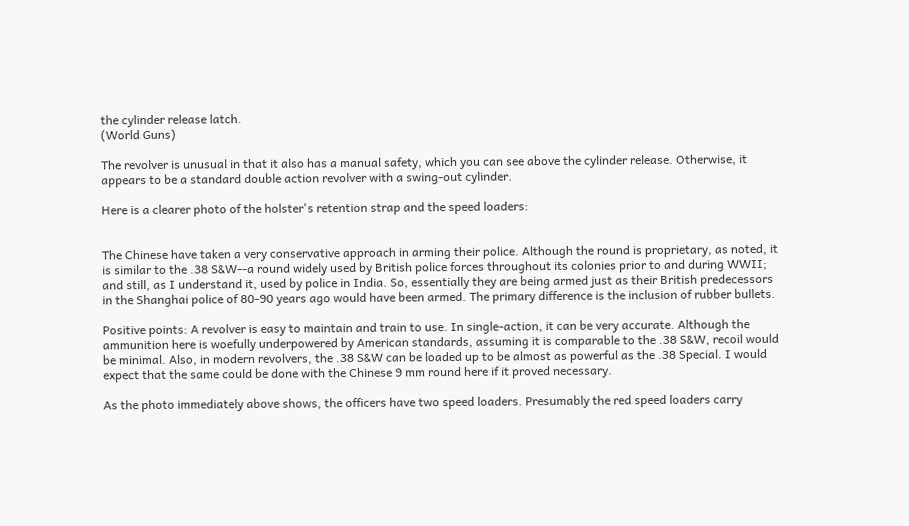the cylinder release latch.
(World Guns)

The revolver is unusual in that it also has a manual safety, which you can see above the cylinder release. Otherwise, it appears to be a standard double action revolver with a swing-out cylinder.

Here is a clearer photo of the holster's retention strap and the speed loaders:


The Chinese have taken a very conservative approach in arming their police. Although the round is proprietary, as noted, it is similar to the .38 S&W--a round widely used by British police forces throughout its colonies prior to and during WWII; and still, as I understand it, used by police in India. So, essentially they are being armed just as their British predecessors in the Shanghai police of 80-90 years ago would have been armed. The primary difference is the inclusion of rubber bullets.

Positive points: A revolver is easy to maintain and train to use. In single-action, it can be very accurate. Although the ammunition here is woefully underpowered by American standards, assuming it is comparable to the .38 S&W, recoil would be minimal. Also, in modern revolvers, the .38 S&W can be loaded up to be almost as powerful as the .38 Special. I would expect that the same could be done with the Chinese 9 mm round here if it proved necessary.

As the photo immediately above shows, the officers have two speed loaders. Presumably the red speed loaders carry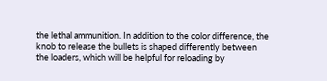the lethal ammunition. In addition to the color difference, the knob to release the bullets is shaped differently between the loaders, which will be helpful for reloading by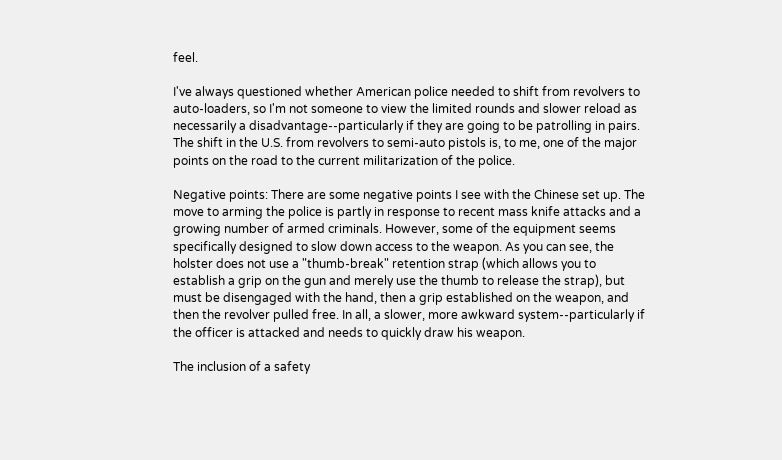feel.

I've always questioned whether American police needed to shift from revolvers to auto-loaders, so I'm not someone to view the limited rounds and slower reload as necessarily a disadvantage--particularly if they are going to be patrolling in pairs. The shift in the U.S. from revolvers to semi-auto pistols is, to me, one of the major points on the road to the current militarization of the police.

Negative points: There are some negative points I see with the Chinese set up. The move to arming the police is partly in response to recent mass knife attacks and a growing number of armed criminals. However, some of the equipment seems specifically designed to slow down access to the weapon. As you can see, the holster does not use a "thumb-break" retention strap (which allows you to establish a grip on the gun and merely use the thumb to release the strap), but must be disengaged with the hand, then a grip established on the weapon, and then the revolver pulled free. In all, a slower, more awkward system--particularly if the officer is attacked and needs to quickly draw his weapon.

The inclusion of a safety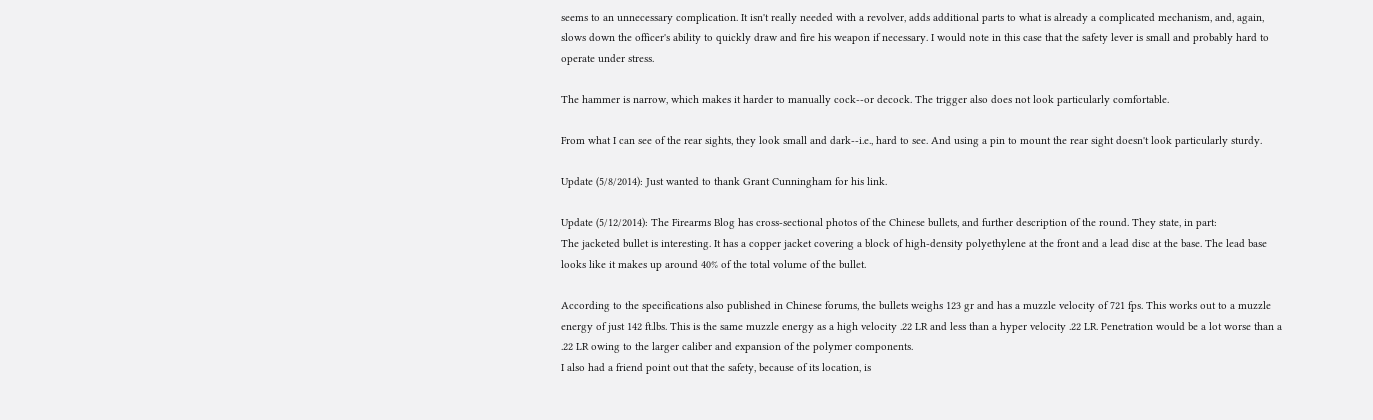seems to an unnecessary complication. It isn't really needed with a revolver, adds additional parts to what is already a complicated mechanism, and, again, slows down the officer's ability to quickly draw and fire his weapon if necessary. I would note in this case that the safety lever is small and probably hard to operate under stress.

The hammer is narrow, which makes it harder to manually cock--or decock. The trigger also does not look particularly comfortable.

From what I can see of the rear sights, they look small and dark--i.e., hard to see. And using a pin to mount the rear sight doesn't look particularly sturdy.

Update (5/8/2014): Just wanted to thank Grant Cunningham for his link.

Update (5/12/2014): The Firearms Blog has cross-sectional photos of the Chinese bullets, and further description of the round. They state, in part:
The jacketed bullet is interesting. It has a copper jacket covering a block of high-density polyethylene at the front and a lead disc at the base. The lead base looks like it makes up around 40% of the total volume of the bullet.

According to the specifications also published in Chinese forums, the bullets weighs 123 gr and has a muzzle velocity of 721 fps. This works out to a muzzle energy of just 142 ft.lbs. This is the same muzzle energy as a high velocity .22 LR and less than a hyper velocity .22 LR. Penetration would be a lot worse than a .22 LR owing to the larger caliber and expansion of the polymer components.
I also had a friend point out that the safety, because of its location, is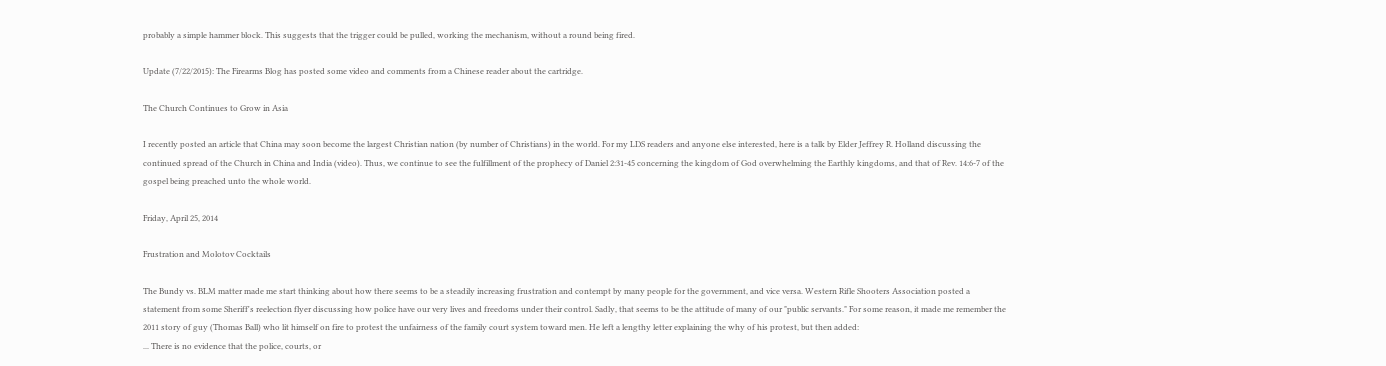probably a simple hammer block. This suggests that the trigger could be pulled, working the mechanism, without a round being fired.

Update (7/22/2015): The Firearms Blog has posted some video and comments from a Chinese reader about the cartridge.

The Church Continues to Grow in Asia

I recently posted an article that China may soon become the largest Christian nation (by number of Christians) in the world. For my LDS readers and anyone else interested, here is a talk by Elder Jeffrey R. Holland discussing the continued spread of the Church in China and India (video). Thus, we continue to see the fulfillment of the prophecy of Daniel 2:31-45 concerning the kingdom of God overwhelming the Earthly kingdoms, and that of Rev. 14:6-7 of the gospel being preached unto the whole world.

Friday, April 25, 2014

Frustration and Molotov Cocktails

The Bundy vs. BLM matter made me start thinking about how there seems to be a steadily increasing frustration and contempt by many people for the government, and vice versa. Western Rifle Shooters Association posted a statement from some Sheriff's reelection flyer discussing how police have our very lives and freedoms under their control. Sadly, that seems to be the attitude of many of our "public servants." For some reason, it made me remember the 2011 story of guy (Thomas Ball) who lit himself on fire to protest the unfairness of the family court system toward men. He left a lengthy letter explaining the why of his protest, but then added:
... There is no evidence that the police, courts, or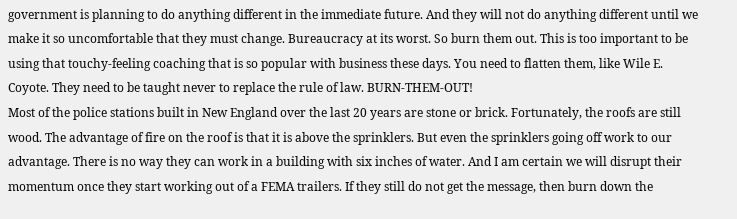government is planning to do anything different in the immediate future. And they will not do anything different until we make it so uncomfortable that they must change. Bureaucracy at its worst. So burn them out. This is too important to be using that touchy-feeling coaching that is so popular with business these days. You need to flatten them, like Wile E. Coyote. They need to be taught never to replace the rule of law. BURN-THEM-OUT!
Most of the police stations built in New England over the last 20 years are stone or brick. Fortunately, the roofs are still wood. The advantage of fire on the roof is that it is above the sprinklers. But even the sprinklers going off work to our advantage. There is no way they can work in a building with six inches of water. And I am certain we will disrupt their momentum once they start working out of a FEMA trailers. If they still do not get the message, then burn down the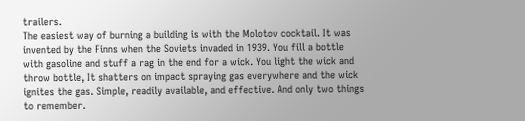trailers.
The easiest way of burning a building is with the Molotov cocktail. It was invented by the Finns when the Soviets invaded in 1939. You fill a bottle with gasoline and stuff a rag in the end for a wick. You light the wick and throw bottle, It shatters on impact spraying gas everywhere and the wick ignites the gas. Simple, readily available, and effective. And only two things to remember.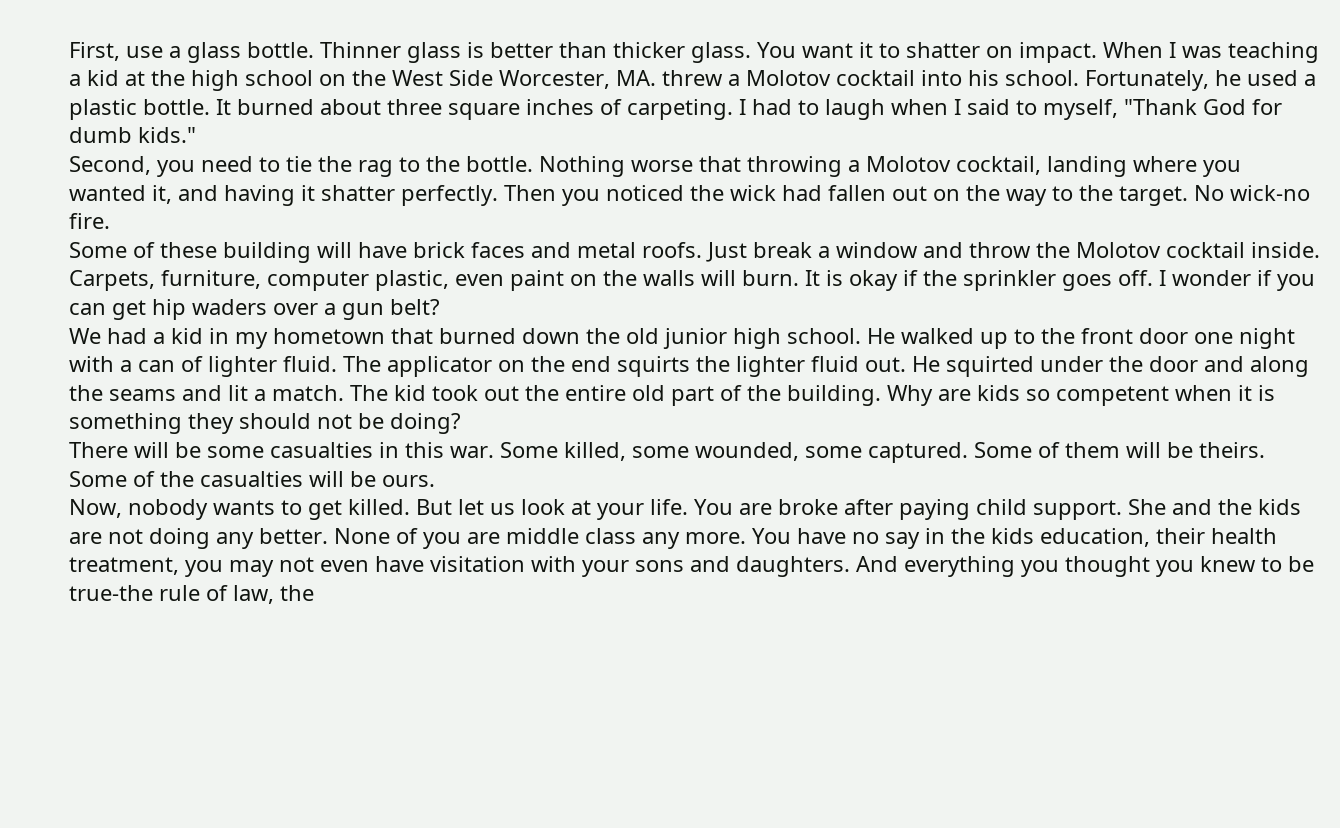First, use a glass bottle. Thinner glass is better than thicker glass. You want it to shatter on impact. When I was teaching a kid at the high school on the West Side Worcester, MA. threw a Molotov cocktail into his school. Fortunately, he used a plastic bottle. It burned about three square inches of carpeting. I had to laugh when I said to myself, "Thank God for dumb kids."
Second, you need to tie the rag to the bottle. Nothing worse that throwing a Molotov cocktail, landing where you wanted it, and having it shatter perfectly. Then you noticed the wick had fallen out on the way to the target. No wick-no fire.
Some of these building will have brick faces and metal roofs. Just break a window and throw the Molotov cocktail inside. Carpets, furniture, computer plastic, even paint on the walls will burn. It is okay if the sprinkler goes off. I wonder if you can get hip waders over a gun belt?
We had a kid in my hometown that burned down the old junior high school. He walked up to the front door one night with a can of lighter fluid. The applicator on the end squirts the lighter fluid out. He squirted under the door and along the seams and lit a match. The kid took out the entire old part of the building. Why are kids so competent when it is something they should not be doing?
There will be some casualties in this war. Some killed, some wounded, some captured. Some of them will be theirs. Some of the casualties will be ours.
Now, nobody wants to get killed. But let us look at your life. You are broke after paying child support. She and the kids are not doing any better. None of you are middle class any more. You have no say in the kids education, their health treatment, you may not even have visitation with your sons and daughters. And everything you thought you knew to be true-the rule of law, the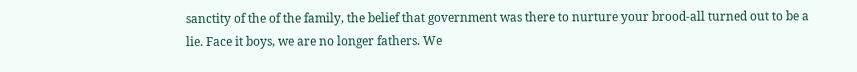sanctity of the of the family, the belief that government was there to nurture your brood-all turned out to be a lie. Face it boys, we are no longer fathers. We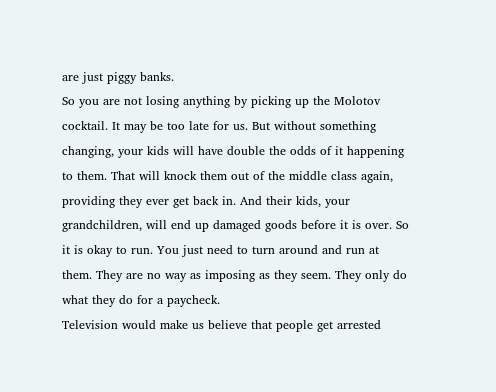are just piggy banks.
So you are not losing anything by picking up the Molotov cocktail. It may be too late for us. But without something changing, your kids will have double the odds of it happening to them. That will knock them out of the middle class again, providing they ever get back in. And their kids, your grandchildren, will end up damaged goods before it is over. So it is okay to run. You just need to turn around and run at them. They are no way as imposing as they seem. They only do what they do for a paycheck.
Television would make us believe that people get arrested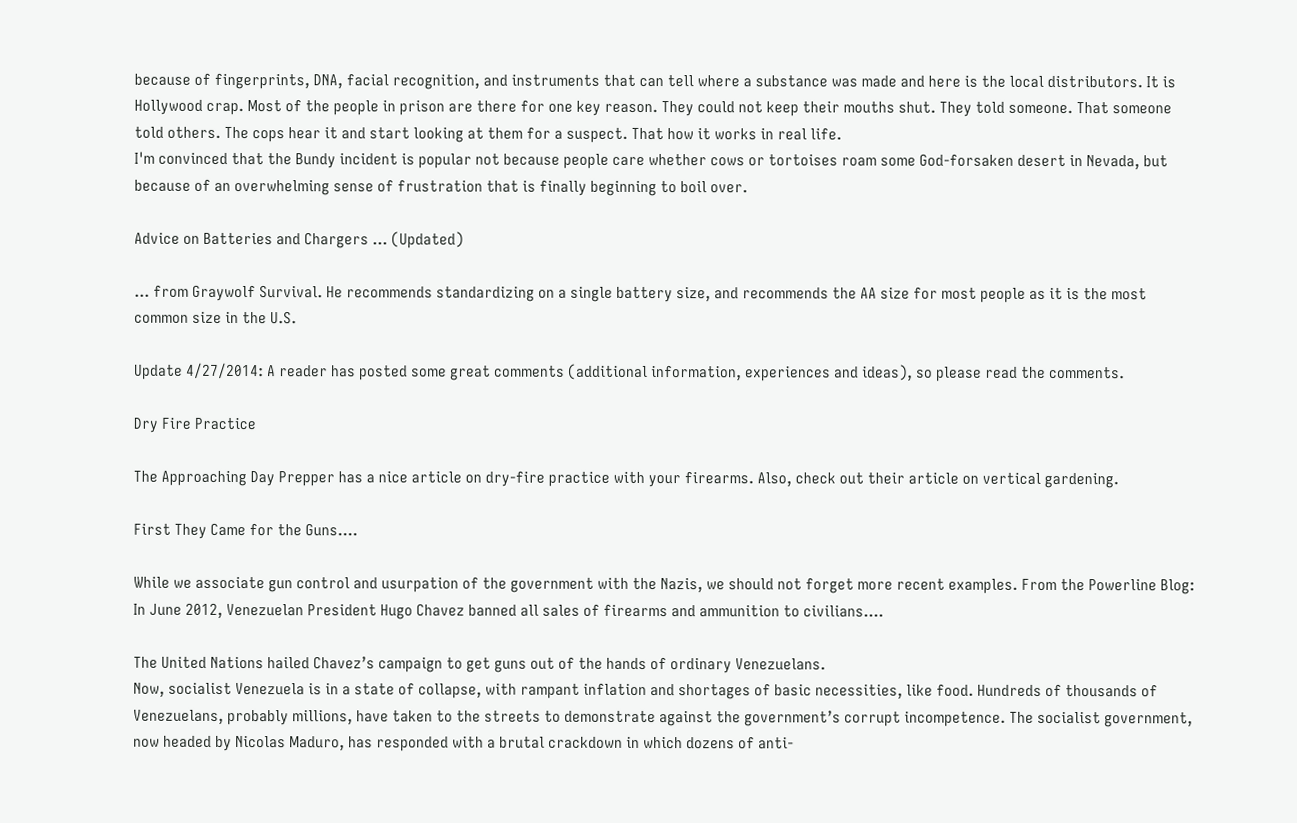because of fingerprints, DNA, facial recognition, and instruments that can tell where a substance was made and here is the local distributors. It is Hollywood crap. Most of the people in prison are there for one key reason. They could not keep their mouths shut. They told someone. That someone told others. The cops hear it and start looking at them for a suspect. That how it works in real life.
I'm convinced that the Bundy incident is popular not because people care whether cows or tortoises roam some God-forsaken desert in Nevada, but because of an overwhelming sense of frustration that is finally beginning to boil over.

Advice on Batteries and Chargers ... (Updated)

... from Graywolf Survival. He recommends standardizing on a single battery size, and recommends the AA size for most people as it is the most common size in the U.S.

Update 4/27/2014: A reader has posted some great comments (additional information, experiences and ideas), so please read the comments.

Dry Fire Practice

The Approaching Day Prepper has a nice article on dry-fire practice with your firearms. Also, check out their article on vertical gardening.

First They Came for the Guns....

While we associate gun control and usurpation of the government with the Nazis, we should not forget more recent examples. From the Powerline Blog:
In June 2012, Venezuelan President Hugo Chavez banned all sales of firearms and ammunition to civilians....

The United Nations hailed Chavez’s campaign to get guns out of the hands of ordinary Venezuelans.
Now, socialist Venezuela is in a state of collapse, with rampant inflation and shortages of basic necessities, like food. Hundreds of thousands of Venezuelans, probably millions, have taken to the streets to demonstrate against the government’s corrupt incompetence. The socialist government, now headed by Nicolas Maduro, has responded with a brutal crackdown in which dozens of anti-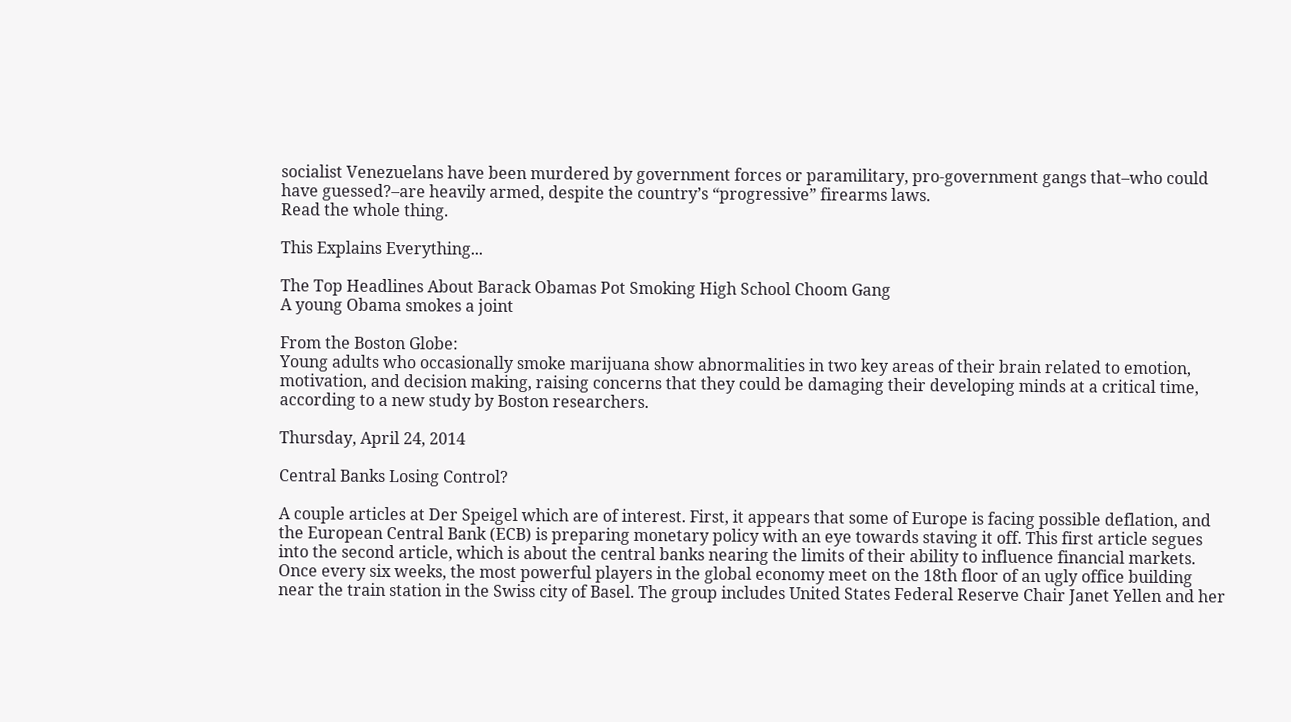socialist Venezuelans have been murdered by government forces or paramilitary, pro-government gangs that–who could have guessed?–are heavily armed, despite the country’s “progressive” firearms laws.
Read the whole thing.

This Explains Everything...

The Top Headlines About Barack Obamas Pot Smoking High School Choom Gang
A young Obama smokes a joint

From the Boston Globe:
Young adults who occasionally smoke marijuana show abnormalities in two key areas of their brain related to emotion, motivation, and decision making, raising concerns that they could be damaging their developing minds at a critical time, according to a new study by Boston researchers.

Thursday, April 24, 2014

Central Banks Losing Control?

A couple articles at Der Speigel which are of interest. First, it appears that some of Europe is facing possible deflation, and the European Central Bank (ECB) is preparing monetary policy with an eye towards staving it off. This first article segues into the second article, which is about the central banks nearing the limits of their ability to influence financial markets.
Once every six weeks, the most powerful players in the global economy meet on the 18th floor of an ugly office building near the train station in the Swiss city of Basel. The group includes United States Federal Reserve Chair Janet Yellen and her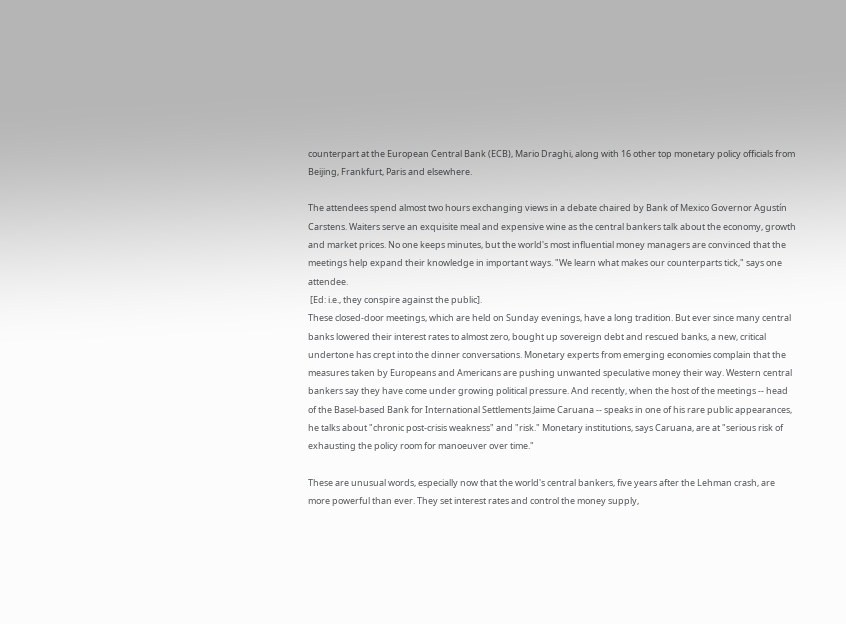counterpart at the European Central Bank (ECB), Mario Draghi, along with 16 other top monetary policy officials from Beijing, Frankfurt, Paris and elsewhere.

The attendees spend almost two hours exchanging views in a debate chaired by Bank of Mexico Governor Agustín Carstens. Waiters serve an exquisite meal and expensive wine as the central bankers talk about the economy, growth and market prices. No one keeps minutes, but the world's most influential money managers are convinced that the meetings help expand their knowledge in important ways. "We learn what makes our counterparts tick," says one attendee.
 [Ed: i.e., they conspire against the public].
These closed-door meetings, which are held on Sunday evenings, have a long tradition. But ever since many central banks lowered their interest rates to almost zero, bought up sovereign debt and rescued banks, a new, critical undertone has crept into the dinner conversations. Monetary experts from emerging economies complain that the measures taken by Europeans and Americans are pushing unwanted speculative money their way. Western central bankers say they have come under growing political pressure. And recently, when the host of the meetings -- head of the Basel-based Bank for International Settlements Jaime Caruana -- speaks in one of his rare public appearances, he talks about "chronic post-crisis weakness" and "risk." Monetary institutions, says Caruana, are at "serious risk of exhausting the policy room for manoeuver over time."

These are unusual words, especially now that the world's central bankers, five years after the Lehman crash, are more powerful than ever. They set interest rates and control the money supply,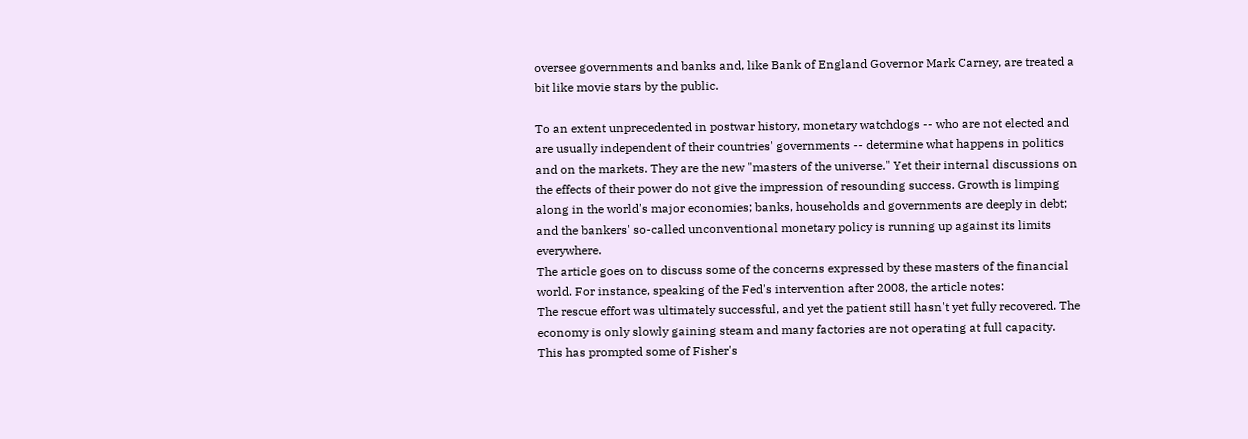oversee governments and banks and, like Bank of England Governor Mark Carney, are treated a bit like movie stars by the public.

To an extent unprecedented in postwar history, monetary watchdogs -- who are not elected and are usually independent of their countries' governments -- determine what happens in politics and on the markets. They are the new "masters of the universe." Yet their internal discussions on the effects of their power do not give the impression of resounding success. Growth is limping along in the world's major economies; banks, households and governments are deeply in debt; and the bankers' so-called unconventional monetary policy is running up against its limits everywhere.
The article goes on to discuss some of the concerns expressed by these masters of the financial world. For instance, speaking of the Fed's intervention after 2008, the article notes:
The rescue effort was ultimately successful, and yet the patient still hasn't yet fully recovered. The economy is only slowly gaining steam and many factories are not operating at full capacity. This has prompted some of Fisher's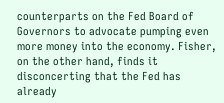counterparts on the Fed Board of Governors to advocate pumping even more money into the economy. Fisher, on the other hand, finds it disconcerting that the Fed has already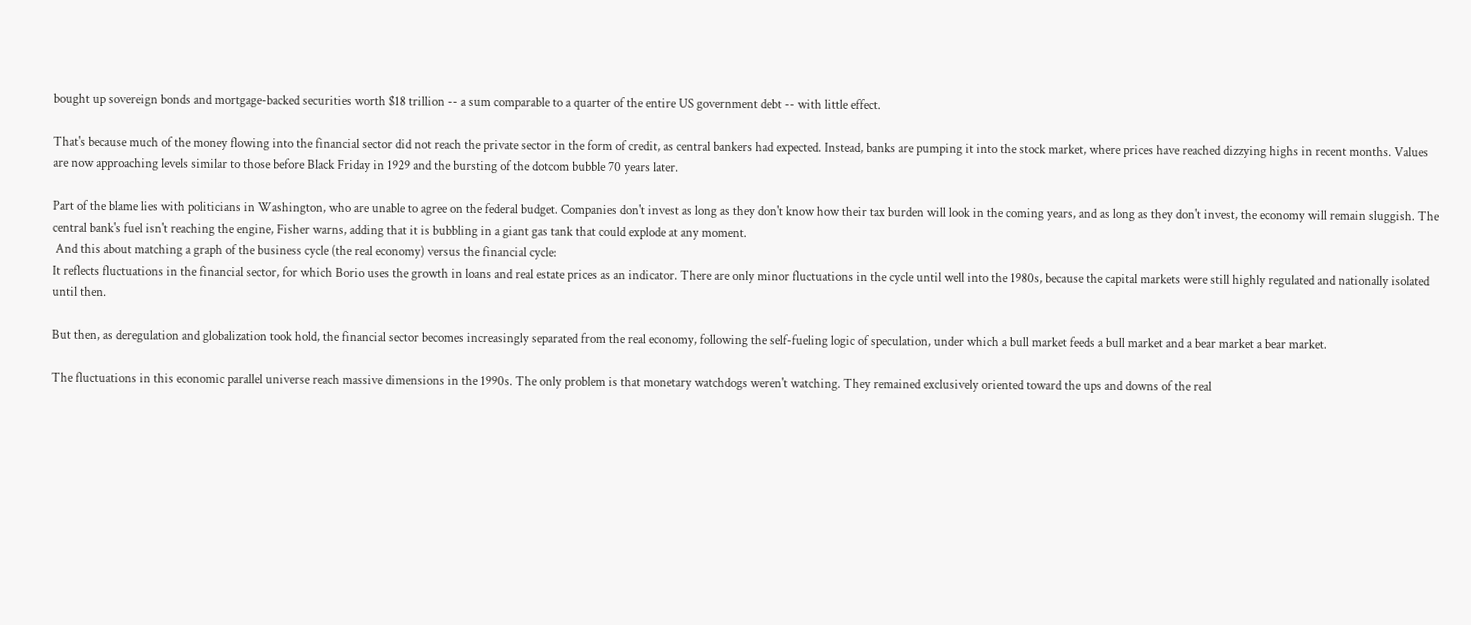bought up sovereign bonds and mortgage-backed securities worth $18 trillion -- a sum comparable to a quarter of the entire US government debt -- with little effect.

That's because much of the money flowing into the financial sector did not reach the private sector in the form of credit, as central bankers had expected. Instead, banks are pumping it into the stock market, where prices have reached dizzying highs in recent months. Values are now approaching levels similar to those before Black Friday in 1929 and the bursting of the dotcom bubble 70 years later.

Part of the blame lies with politicians in Washington, who are unable to agree on the federal budget. Companies don't invest as long as they don't know how their tax burden will look in the coming years, and as long as they don't invest, the economy will remain sluggish. The central bank's fuel isn't reaching the engine, Fisher warns, adding that it is bubbling in a giant gas tank that could explode at any moment.
 And this about matching a graph of the business cycle (the real economy) versus the financial cycle:
It reflects fluctuations in the financial sector, for which Borio uses the growth in loans and real estate prices as an indicator. There are only minor fluctuations in the cycle until well into the 1980s, because the capital markets were still highly regulated and nationally isolated until then.

But then, as deregulation and globalization took hold, the financial sector becomes increasingly separated from the real economy, following the self-fueling logic of speculation, under which a bull market feeds a bull market and a bear market a bear market.

The fluctuations in this economic parallel universe reach massive dimensions in the 1990s. The only problem is that monetary watchdogs weren't watching. They remained exclusively oriented toward the ups and downs of the real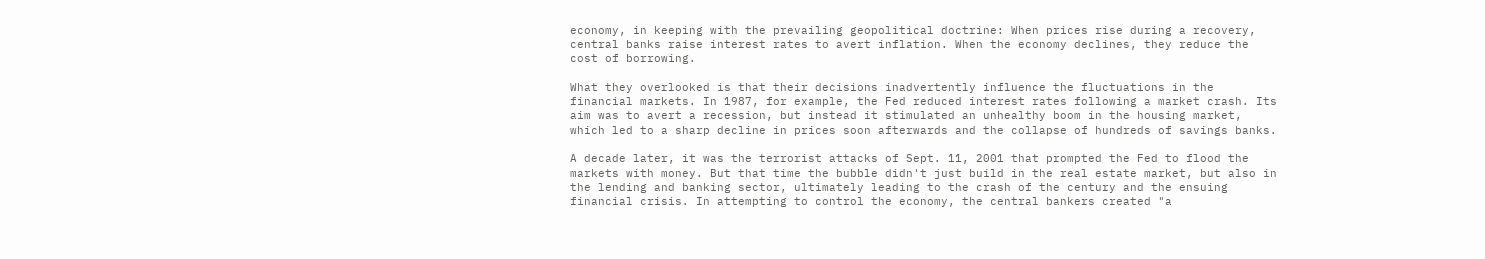economy, in keeping with the prevailing geopolitical doctrine: When prices rise during a recovery, central banks raise interest rates to avert inflation. When the economy declines, they reduce the cost of borrowing.

What they overlooked is that their decisions inadvertently influence the fluctuations in the financial markets. In 1987, for example, the Fed reduced interest rates following a market crash. Its aim was to avert a recession, but instead it stimulated an unhealthy boom in the housing market, which led to a sharp decline in prices soon afterwards and the collapse of hundreds of savings banks.

A decade later, it was the terrorist attacks of Sept. 11, 2001 that prompted the Fed to flood the markets with money. But that time the bubble didn't just build in the real estate market, but also in the lending and banking sector, ultimately leading to the crash of the century and the ensuing financial crisis. In attempting to control the economy, the central bankers created "a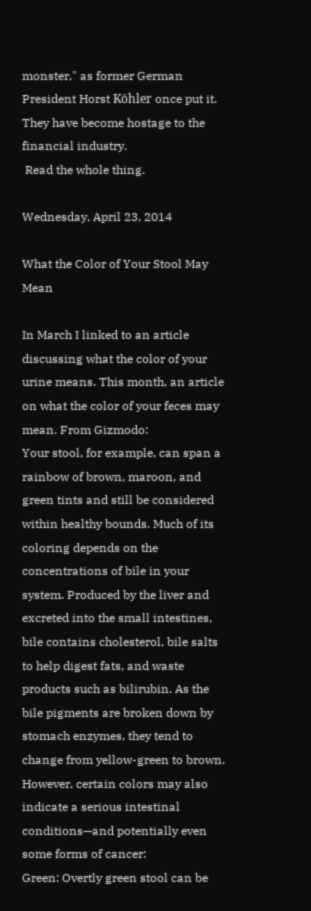monster," as former German President Horst Köhler once put it. They have become hostage to the financial industry.
 Read the whole thing.

Wednesday, April 23, 2014

What the Color of Your Stool May Mean

In March I linked to an article discussing what the color of your urine means. This month, an article on what the color of your feces may mean. From Gizmodo:
Your stool, for example, can span a rainbow of brown, maroon, and green tints and still be considered within healthy bounds. Much of its coloring depends on the concentrations of bile in your system. Produced by the liver and excreted into the small intestines, bile contains cholesterol, bile salts to help digest fats, and waste products such as bilirubin. As the bile pigments are broken down by stomach enzymes, they tend to change from yellow-green to brown. However, certain colors may also indicate a serious intestinal conditions—and potentially even some forms of cancer:
Green: Overtly green stool can be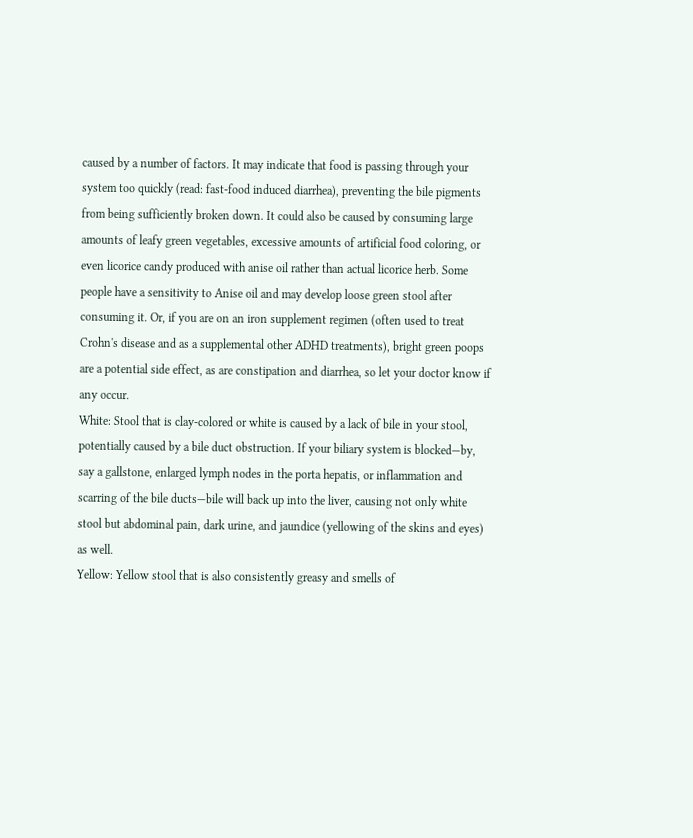caused by a number of factors. It may indicate that food is passing through your system too quickly (read: fast-food induced diarrhea), preventing the bile pigments from being sufficiently broken down. It could also be caused by consuming large amounts of leafy green vegetables, excessive amounts of artificial food coloring, or even licorice candy produced with anise oil rather than actual licorice herb. Some people have a sensitivity to Anise oil and may develop loose green stool after consuming it. Or, if you are on an iron supplement regimen (often used to treat Crohn's disease and as a supplemental other ADHD treatments), bright green poops are a potential side effect, as are constipation and diarrhea, so let your doctor know if any occur.
White: Stool that is clay-colored or white is caused by a lack of bile in your stool, potentially caused by a bile duct obstruction. If your biliary system is blocked—by, say a gallstone, enlarged lymph nodes in the porta hepatis, or inflammation and scarring of the bile ducts—bile will back up into the liver, causing not only white stool but abdominal pain, dark urine, and jaundice (yellowing of the skins and eyes) as well.
Yellow: Yellow stool that is also consistently greasy and smells of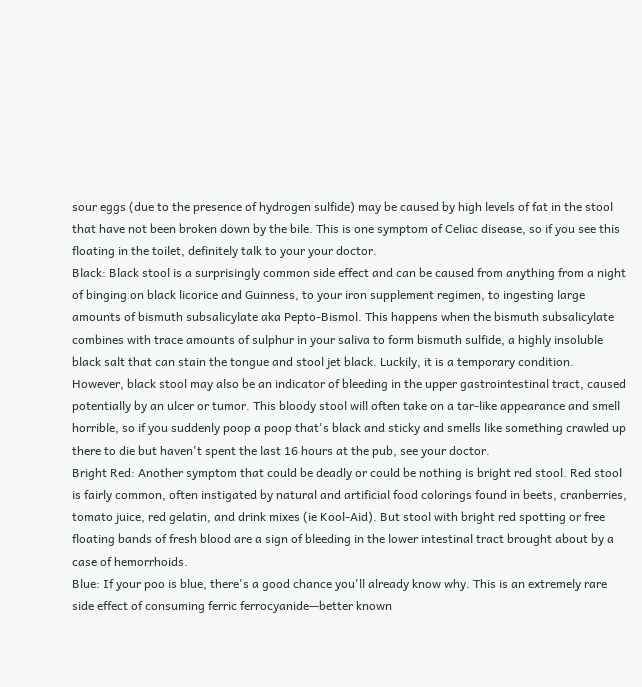sour eggs (due to the presence of hydrogen sulfide) may be caused by high levels of fat in the stool that have not been broken down by the bile. This is one symptom of Celiac disease, so if you see this floating in the toilet, definitely talk to your your doctor.
Black: Black stool is a surprisingly common side effect and can be caused from anything from a night of binging on black licorice and Guinness, to your iron supplement regimen, to ingesting large amounts of bismuth subsalicylate aka Pepto-Bismol. This happens when the bismuth subsalicylate combines with trace amounts of sulphur in your saliva to form bismuth sulfide, a highly insoluble black salt that can stain the tongue and stool jet black. Luckily, it is a temporary condition. However, black stool may also be an indicator of bleeding in the upper gastrointestinal tract, caused potentially by an ulcer or tumor. This bloody stool will often take on a tar-like appearance and smell horrible, so if you suddenly poop a poop that's black and sticky and smells like something crawled up there to die but haven't spent the last 16 hours at the pub, see your doctor.
Bright Red: Another symptom that could be deadly or could be nothing is bright red stool. Red stool is fairly common, often instigated by natural and artificial food colorings found in beets, cranberries, tomato juice, red gelatin, and drink mixes (ie Kool-Aid). But stool with bright red spotting or free floating bands of fresh blood are a sign of bleeding in the lower intestinal tract brought about by a case of hemorrhoids.
Blue: If your poo is blue, there's a good chance you'll already know why. This is an extremely rare side effect of consuming ferric ferrocyanide—better known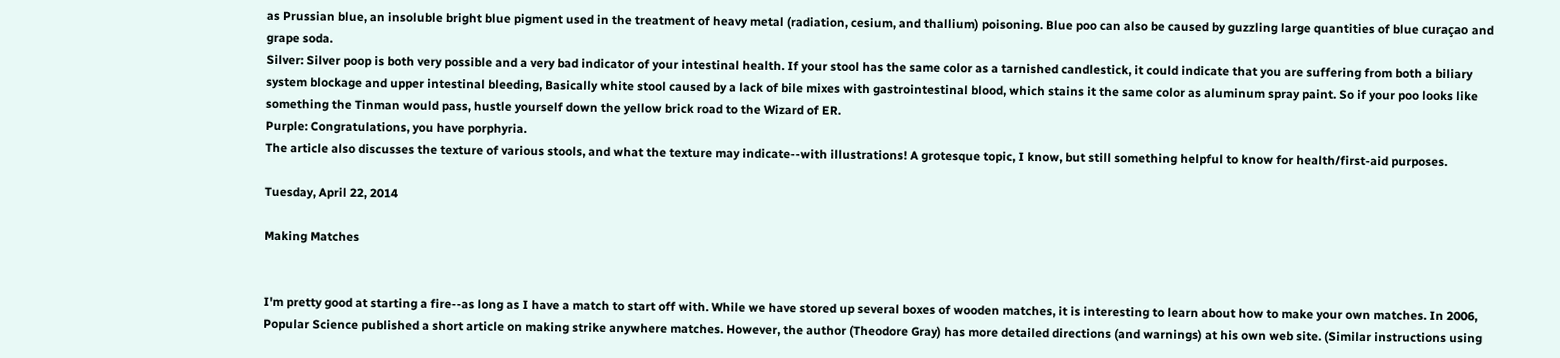as Prussian blue, an insoluble bright blue pigment used in the treatment of heavy metal (radiation, cesium, and thallium) poisoning. Blue poo can also be caused by guzzling large quantities of blue curaçao and grape soda.
Silver: Silver poop is both very possible and a very bad indicator of your intestinal health. If your stool has the same color as a tarnished candlestick, it could indicate that you are suffering from both a biliary system blockage and upper intestinal bleeding, Basically white stool caused by a lack of bile mixes with gastrointestinal blood, which stains it the same color as aluminum spray paint. So if your poo looks like something the Tinman would pass, hustle yourself down the yellow brick road to the Wizard of ER.
Purple: Congratulations, you have porphyria.
The article also discusses the texture of various stools, and what the texture may indicate--with illustrations! A grotesque topic, I know, but still something helpful to know for health/first-aid purposes.

Tuesday, April 22, 2014

Making Matches


I'm pretty good at starting a fire--as long as I have a match to start off with. While we have stored up several boxes of wooden matches, it is interesting to learn about how to make your own matches. In 2006, Popular Science published a short article on making strike anywhere matches. However, the author (Theodore Gray) has more detailed directions (and warnings) at his own web site. (Similar instructions using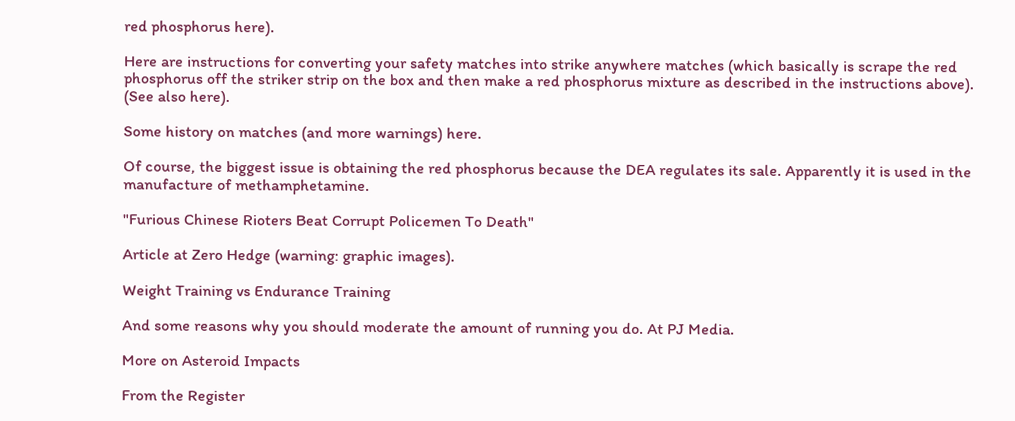red phosphorus here).

Here are instructions for converting your safety matches into strike anywhere matches (which basically is scrape the red phosphorus off the striker strip on the box and then make a red phosphorus mixture as described in the instructions above). (See also here).

Some history on matches (and more warnings) here.

Of course, the biggest issue is obtaining the red phosphorus because the DEA regulates its sale. Apparently it is used in the manufacture of methamphetamine.

"Furious Chinese Rioters Beat Corrupt Policemen To Death"

Article at Zero Hedge (warning: graphic images).

Weight Training vs Endurance Training

And some reasons why you should moderate the amount of running you do. At PJ Media.

More on Asteroid Impacts

From the Register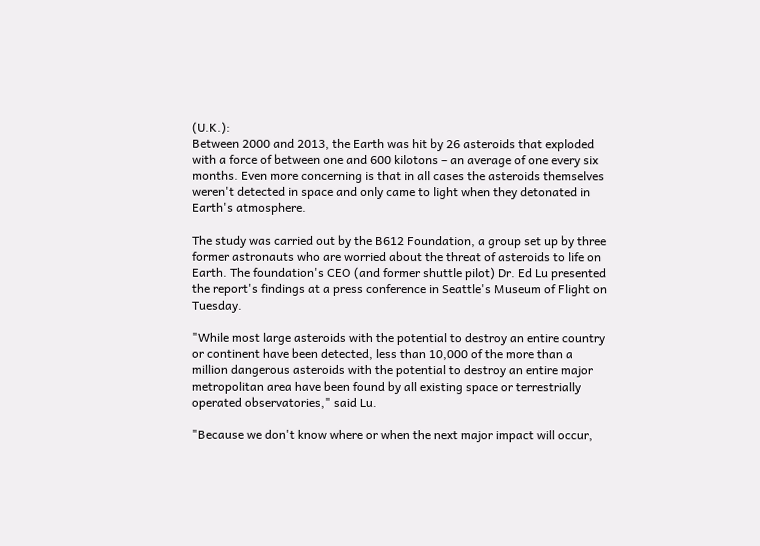(U.K.):
Between 2000 and 2013, the Earth was hit by 26 asteroids that exploded with a force of between one and 600 kilotons – an average of one every six months. Even more concerning is that in all cases the asteroids themselves weren't detected in space and only came to light when they detonated in Earth's atmosphere.

The study was carried out by the B612 Foundation, a group set up by three former astronauts who are worried about the threat of asteroids to life on Earth. The foundation's CEO (and former shuttle pilot) Dr. Ed Lu presented the report's findings at a press conference in Seattle's Museum of Flight on Tuesday.

"While most large asteroids with the potential to destroy an entire country or continent have been detected, less than 10,000 of the more than a million dangerous asteroids with the potential to destroy an entire major metropolitan area have been found by all existing space or terrestrially operated observatories," said Lu.

"Because we don't know where or when the next major impact will occur,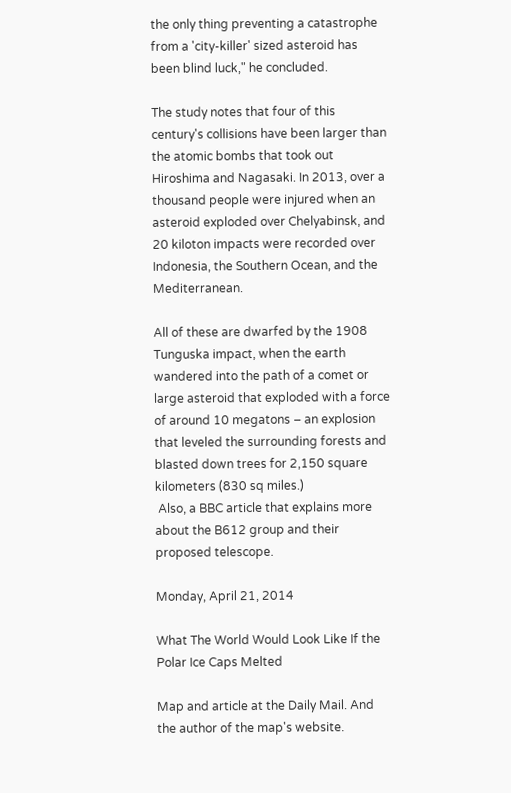the only thing preventing a catastrophe from a 'city-killer' sized asteroid has been blind luck," he concluded.

The study notes that four of this century's collisions have been larger than the atomic bombs that took out Hiroshima and Nagasaki. In 2013, over a thousand people were injured when an asteroid exploded over Chelyabinsk, and 20 kiloton impacts were recorded over Indonesia, the Southern Ocean, and the Mediterranean.

All of these are dwarfed by the 1908 Tunguska impact, when the earth wandered into the path of a comet or large asteroid that exploded with a force of around 10 megatons – an explosion that leveled the surrounding forests and blasted down trees for 2,150 square kilometers (830 sq miles.)
 Also, a BBC article that explains more about the B612 group and their proposed telescope.

Monday, April 21, 2014

What The World Would Look Like If the Polar Ice Caps Melted

Map and article at the Daily Mail. And the author of the map's website.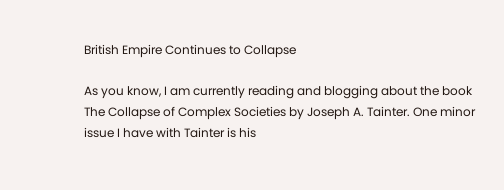British Empire Continues to Collapse

As you know, I am currently reading and blogging about the book The Collapse of Complex Societies by Joseph A. Tainter. One minor issue I have with Tainter is his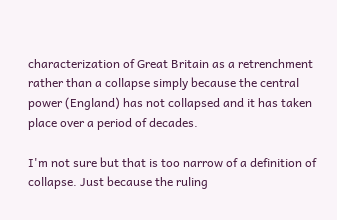characterization of Great Britain as a retrenchment rather than a collapse simply because the central power (England) has not collapsed and it has taken place over a period of decades.

I'm not sure but that is too narrow of a definition of collapse. Just because the ruling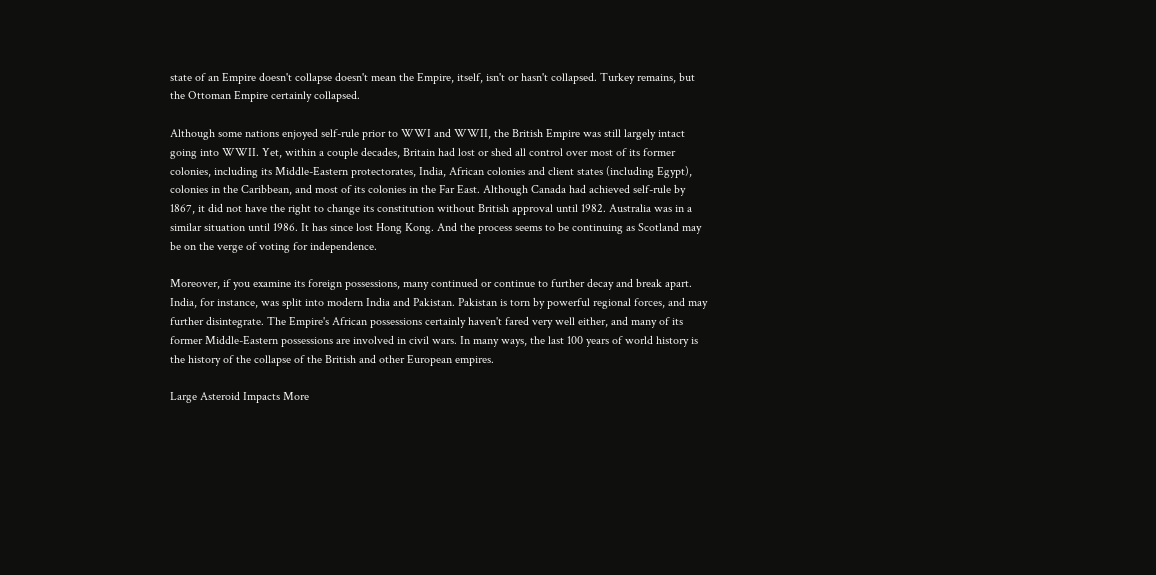state of an Empire doesn't collapse doesn't mean the Empire, itself, isn't or hasn't collapsed. Turkey remains, but the Ottoman Empire certainly collapsed.

Although some nations enjoyed self-rule prior to WWI and WWII, the British Empire was still largely intact going into WWII. Yet, within a couple decades, Britain had lost or shed all control over most of its former colonies, including its Middle-Eastern protectorates, India, African colonies and client states (including Egypt), colonies in the Caribbean, and most of its colonies in the Far East. Although Canada had achieved self-rule by 1867, it did not have the right to change its constitution without British approval until 1982. Australia was in a similar situation until 1986. It has since lost Hong Kong. And the process seems to be continuing as Scotland may be on the verge of voting for independence.

Moreover, if you examine its foreign possessions, many continued or continue to further decay and break apart. India, for instance, was split into modern India and Pakistan. Pakistan is torn by powerful regional forces, and may further disintegrate. The Empire's African possessions certainly haven't fared very well either, and many of its former Middle-Eastern possessions are involved in civil wars. In many ways, the last 100 years of world history is the history of the collapse of the British and other European empires.

Large Asteroid Impacts More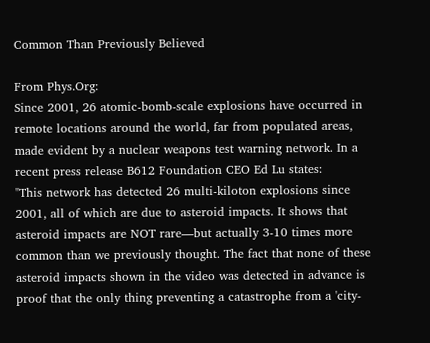Common Than Previously Believed

From Phys.Org:
Since 2001, 26 atomic-bomb-scale explosions have occurred in remote locations around the world, far from populated areas, made evident by a nuclear weapons test warning network. In a recent press release B612 Foundation CEO Ed Lu states:
"This network has detected 26 multi-kiloton explosions since 2001, all of which are due to asteroid impacts. It shows that asteroid impacts are NOT rare—but actually 3-10 times more common than we previously thought. The fact that none of these asteroid impacts shown in the video was detected in advance is proof that the only thing preventing a catastrophe from a 'city-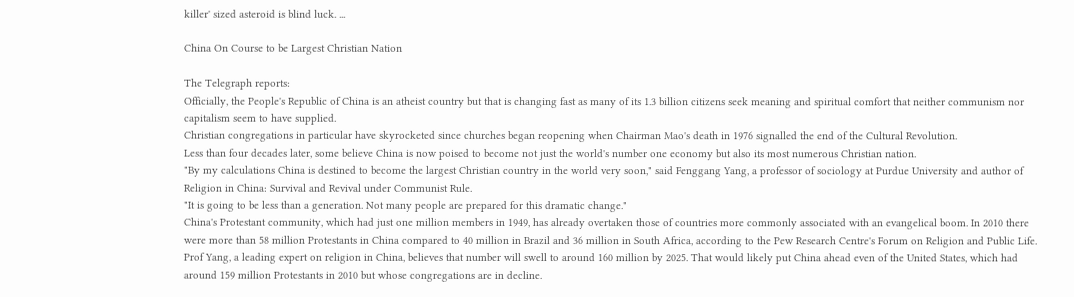killer' sized asteroid is blind luck. ...

China On Course to be Largest Christian Nation

The Telegraph reports:
Officially, the People's Republic of China is an atheist country but that is changing fast as many of its 1.3 billion citizens seek meaning and spiritual comfort that neither communism nor capitalism seem to have supplied.
Christian congregations in particular have skyrocketed since churches began reopening when Chairman Mao's death in 1976 signalled the end of the Cultural Revolution.
Less than four decades later, some believe China is now poised to become not just the world's number one economy but also its most numerous Christian nation.
"By my calculations China is destined to become the largest Christian country in the world very soon," said Fenggang Yang, a professor of sociology at Purdue University and author of Religion in China: Survival and Revival under Communist Rule.
"It is going to be less than a generation. Not many people are prepared for this dramatic change."
China's Protestant community, which had just one million members in 1949, has already overtaken those of countries more commonly associated with an evangelical boom. In 2010 there were more than 58 million Protestants in China compared to 40 million in Brazil and 36 million in South Africa, according to the Pew Research Centre's Forum on Religion and Public Life.
Prof Yang, a leading expert on religion in China, believes that number will swell to around 160 million by 2025. That would likely put China ahead even of the United States, which had around 159 million Protestants in 2010 but whose congregations are in decline.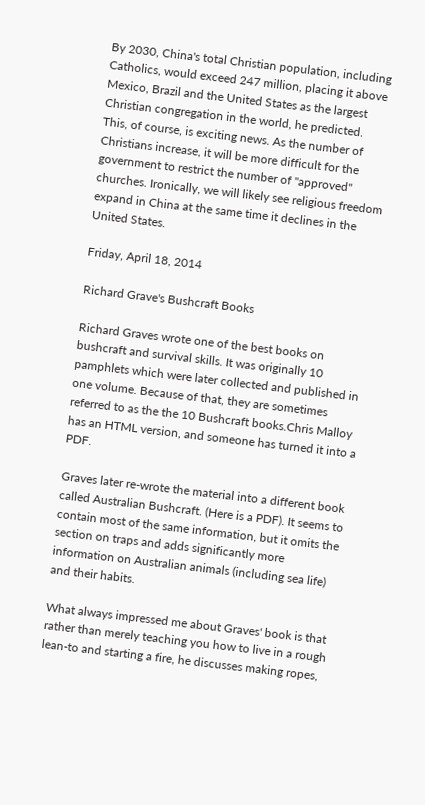By 2030, China's total Christian population, including Catholics, would exceed 247 million, placing it above Mexico, Brazil and the United States as the largest Christian congregation in the world, he predicted.
This, of course, is exciting news. As the number of Christians increase, it will be more difficult for the government to restrict the number of "approved" churches. Ironically, we will likely see religious freedom expand in China at the same time it declines in the United States.

Friday, April 18, 2014

Richard Grave's Bushcraft Books

Richard Graves wrote one of the best books on bushcraft and survival skills. It was originally 10 pamphlets which were later collected and published in one volume. Because of that, they are sometimes referred to as the the 10 Bushcraft books.Chris Malloy has an HTML version, and someone has turned it into a PDF.

Graves later re-wrote the material into a different book called Australian Bushcraft. (Here is a PDF). It seems to contain most of the same information, but it omits the section on traps and adds significantly more information on Australian animals (including sea life) and their habits.

What always impressed me about Graves' book is that rather than merely teaching you how to live in a rough lean-to and starting a fire, he discusses making ropes,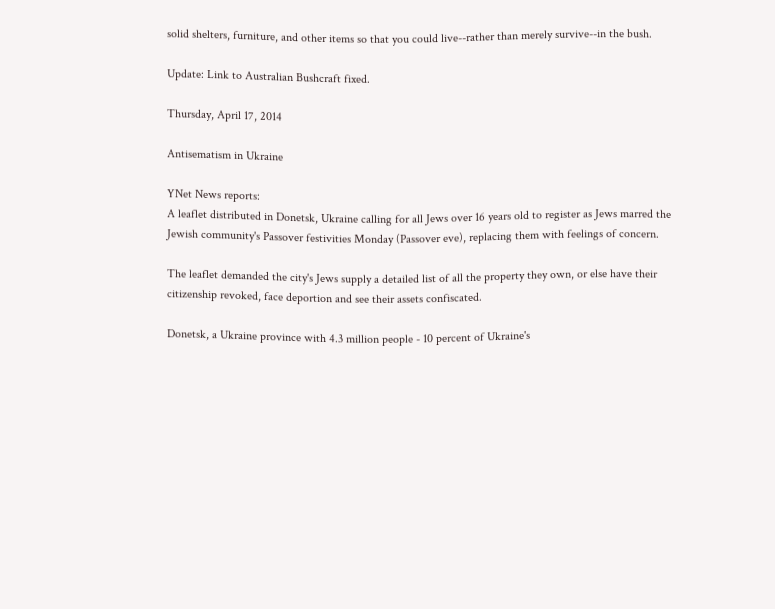solid shelters, furniture, and other items so that you could live--rather than merely survive--in the bush.

Update: Link to Australian Bushcraft fixed.

Thursday, April 17, 2014

Antisematism in Ukraine

YNet News reports:
A leaflet distributed in Donetsk, Ukraine calling for all Jews over 16 years old to register as Jews marred the Jewish community's Passover festivities Monday (Passover eve), replacing them with feelings of concern.

The leaflet demanded the city's Jews supply a detailed list of all the property they own, or else have their citizenship revoked, face deportion and see their assets confiscated.

Donetsk, a Ukraine province with 4.3 million people - 10 percent of Ukraine's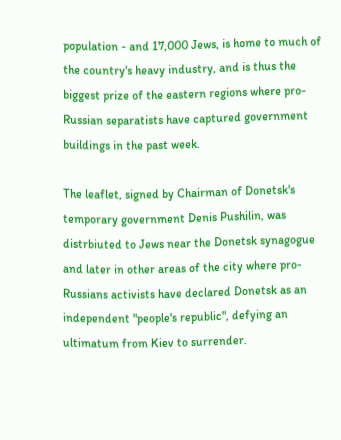population - and 17,000 Jews, is home to much of the country's heavy industry, and is thus the biggest prize of the eastern regions where pro-Russian separatists have captured government buildings in the past week.

The leaflet, signed by Chairman of Donetsk's temporary government Denis Pushilin, was distrbiuted to Jews near the Donetsk synagogue and later in other areas of the city where pro-Russians activists have declared Donetsk as an independent "people's republic", defying an ultimatum from Kiev to surrender.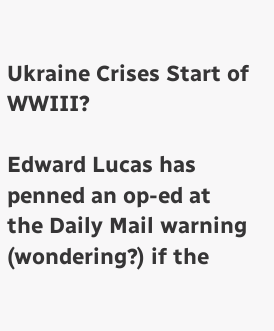Ukraine Crises Start of WWIII?

Edward Lucas has penned an op-ed at the Daily Mail warning (wondering?) if the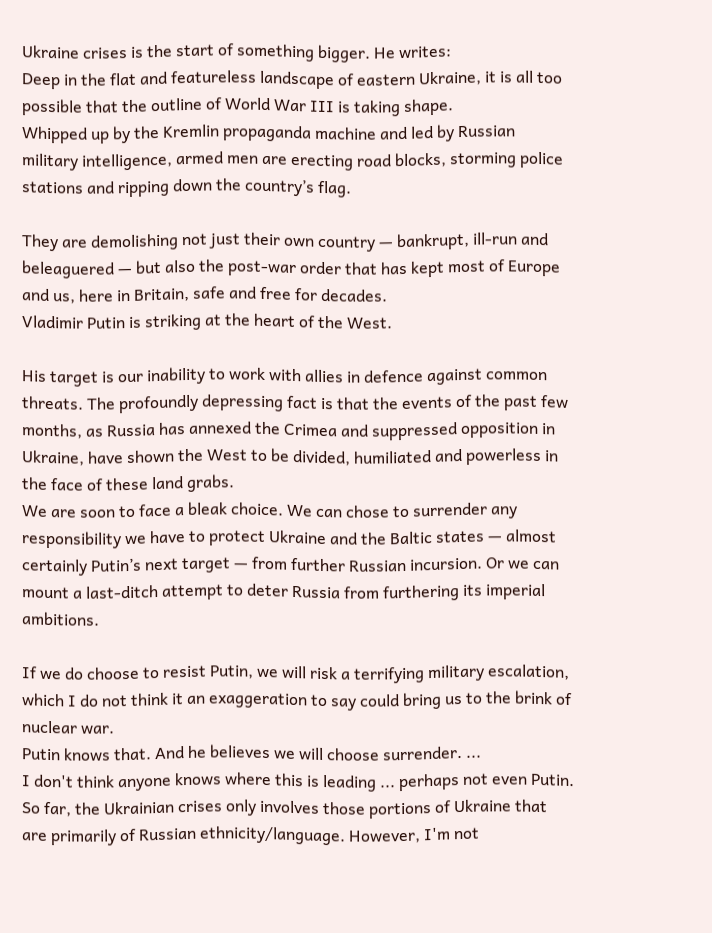Ukraine crises is the start of something bigger. He writes:
Deep in the flat and featureless landscape of eastern Ukraine, it is all too possible that the outline of World War III is taking shape.
Whipped up by the Kremlin propaganda machine and led by Russian military intelligence, armed men are erecting road blocks, storming police stations and ripping down the country’s flag.

They are demolishing not just their own country — bankrupt, ill-run and beleaguered — but also the post-war order that has kept most of Europe and us, here in Britain, safe and free for decades.
Vladimir Putin is striking at the heart of the West.

His target is our inability to work with allies in defence against common threats. The profoundly depressing fact is that the events of the past few months, as Russia has annexed the Crimea and suppressed opposition in Ukraine, have shown the West to be divided, humiliated and powerless in the face of these land grabs.
We are soon to face a bleak choice. We can chose to surrender any responsibility we have to protect Ukraine and the Baltic states — almost certainly Putin’s next target — from further Russian incursion. Or we can mount a last-ditch attempt to deter Russia from furthering its imperial ambitions.

If we do choose to resist Putin, we will risk a terrifying military escalation, which I do not think it an exaggeration to say could bring us to the brink of nuclear war.
Putin knows that. And he believes we will choose surrender. ...
I don't think anyone knows where this is leading ... perhaps not even Putin. So far, the Ukrainian crises only involves those portions of Ukraine that are primarily of Russian ethnicity/language. However, I'm not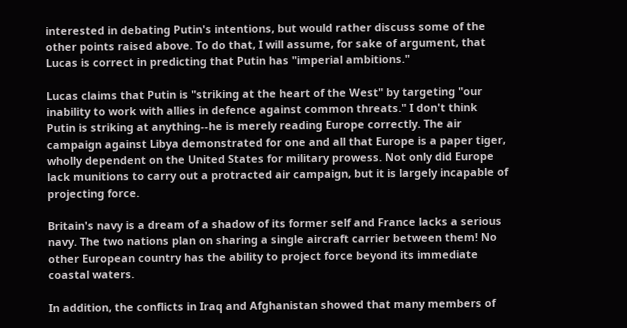interested in debating Putin's intentions, but would rather discuss some of the other points raised above. To do that, I will assume, for sake of argument, that Lucas is correct in predicting that Putin has "imperial ambitions."

Lucas claims that Putin is "striking at the heart of the West" by targeting "our inability to work with allies in defence against common threats." I don't think Putin is striking at anything--he is merely reading Europe correctly. The air campaign against Libya demonstrated for one and all that Europe is a paper tiger, wholly dependent on the United States for military prowess. Not only did Europe lack munitions to carry out a protracted air campaign, but it is largely incapable of projecting force.

Britain's navy is a dream of a shadow of its former self and France lacks a serious navy. The two nations plan on sharing a single aircraft carrier between them! No other European country has the ability to project force beyond its immediate coastal waters.

In addition, the conflicts in Iraq and Afghanistan showed that many members of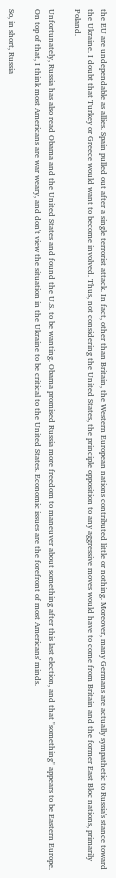the EU are undependable as allies. Spain pulled out after a single terrorist attack. In fact, other than Britain, the Western European nations contributed little or nothing. Moreover, many Germans are actually sympathetic to Russia's stance toward the Ukraine. I doubt that Turkey or Greece would want to become involved. Thus, not considering the United States, the principle opposition to any aggressive moves would have to come from Britain and the former East Bloc nations, primarily Poland.

Unfortunately, Russia has also read Obama and the United States and found the U.S. to be wanting. Obama promised Russia more freedom to maneuver about something after this last election, and that "something" appears to be Eastern Europe. On top of that, I think most Americans are war weary, and don't view the situation in the Ukraine to be critical to the United States. Economic issues are the forefront of most Americans' minds.

So, in short, Russia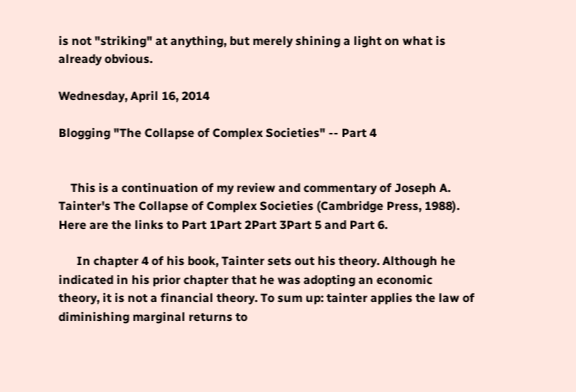is not "striking" at anything, but merely shining a light on what is already obvious.

Wednesday, April 16, 2014

Blogging "The Collapse of Complex Societies" -- Part 4


    This is a continuation of my review and commentary of Joseph A. Tainter's The Collapse of Complex Societies (Cambridge Press, 1988). Here are the links to Part 1Part 2Part 3Part 5 and Part 6.

      In chapter 4 of his book, Tainter sets out his theory. Although he indicated in his prior chapter that he was adopting an economic theory, it is not a financial theory. To sum up: tainter applies the law of diminishing marginal returns to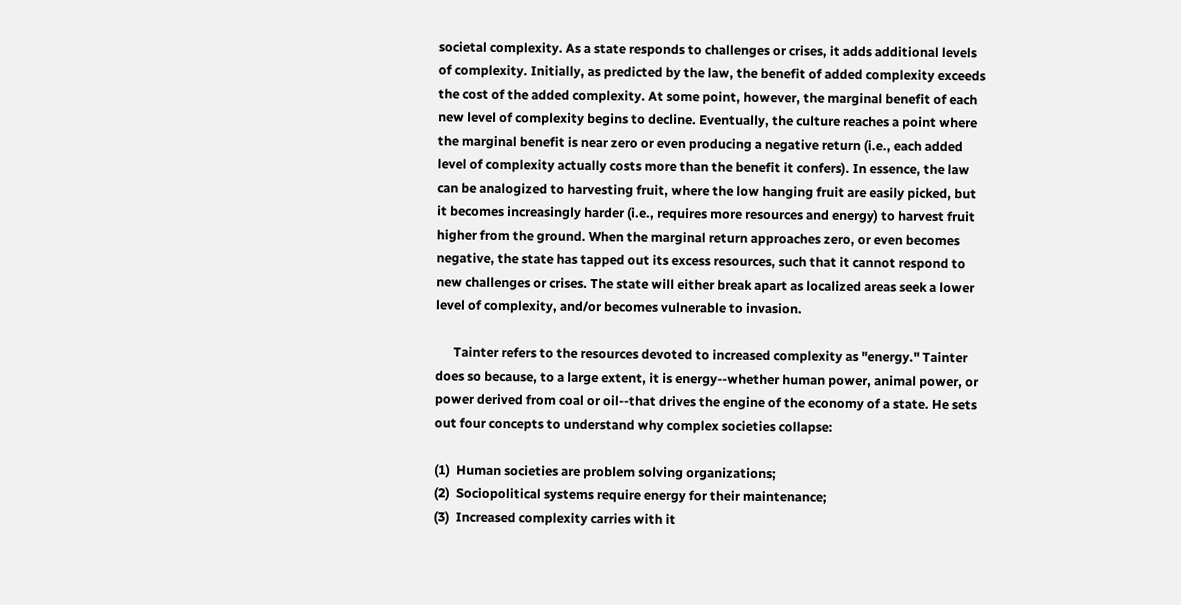societal complexity. As a state responds to challenges or crises, it adds additional levels of complexity. Initially, as predicted by the law, the benefit of added complexity exceeds the cost of the added complexity. At some point, however, the marginal benefit of each new level of complexity begins to decline. Eventually, the culture reaches a point where the marginal benefit is near zero or even producing a negative return (i.e., each added level of complexity actually costs more than the benefit it confers). In essence, the law can be analogized to harvesting fruit, where the low hanging fruit are easily picked, but it becomes increasingly harder (i.e., requires more resources and energy) to harvest fruit higher from the ground. When the marginal return approaches zero, or even becomes negative, the state has tapped out its excess resources, such that it cannot respond to new challenges or crises. The state will either break apart as localized areas seek a lower level of complexity, and/or becomes vulnerable to invasion.

      Tainter refers to the resources devoted to increased complexity as "energy." Tainter does so because, to a large extent, it is energy--whether human power, animal power, or power derived from coal or oil--that drives the engine of the economy of a state. He sets out four concepts to understand why complex societies collapse:

(1)  Human societies are problem solving organizations;
(2)  Sociopolitical systems require energy for their maintenance;
(3)  Increased complexity carries with it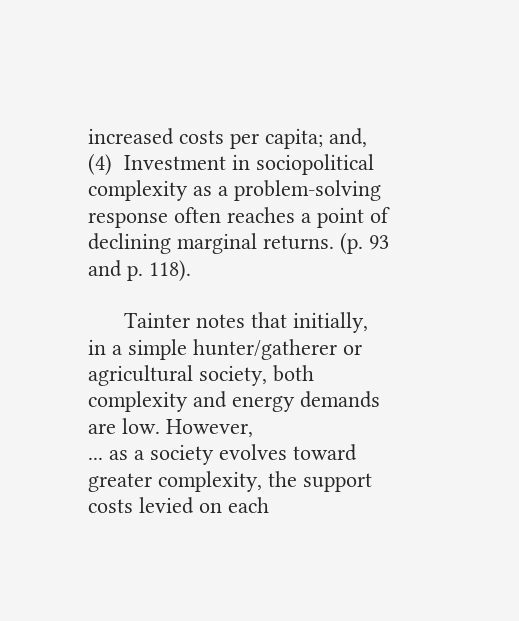increased costs per capita; and,
(4)  Investment in sociopolitical complexity as a problem-solving response often reaches a point of declining marginal returns. (p. 93 and p. 118).

      Tainter notes that initially, in a simple hunter/gatherer or agricultural society, both complexity and energy demands are low. However,
... as a society evolves toward greater complexity, the support costs levied on each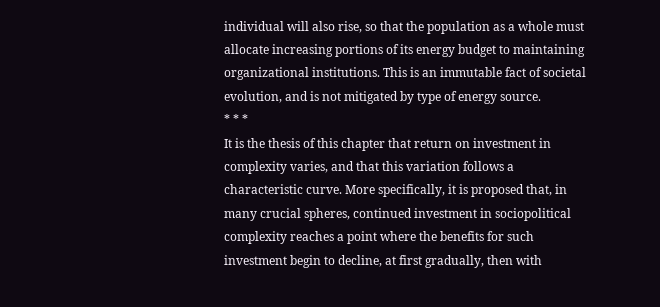individual will also rise, so that the population as a whole must allocate increasing portions of its energy budget to maintaining organizational institutions. This is an immutable fact of societal evolution, and is not mitigated by type of energy source.
* * *
It is the thesis of this chapter that return on investment in complexity varies, and that this variation follows a characteristic curve. More specifically, it is proposed that, in many crucial spheres, continued investment in sociopolitical complexity reaches a point where the benefits for such investment begin to decline, at first gradually, then with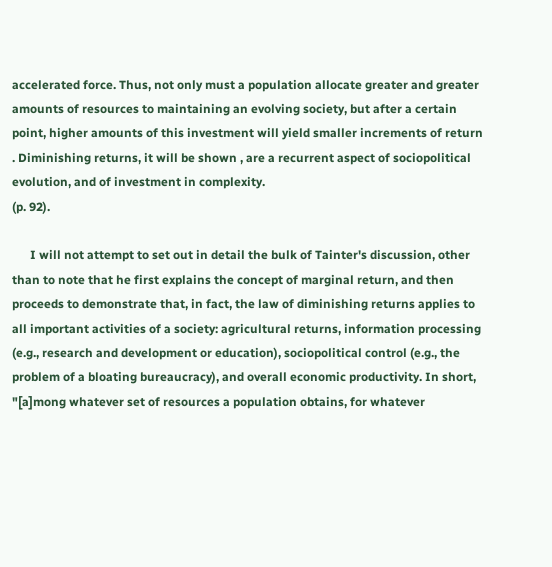accelerated force. Thus, not only must a population allocate greater and greater amounts of resources to maintaining an evolving society, but after a certain point, higher amounts of this investment will yield smaller increments of return . Diminishing returns, it will be shown , are a recurrent aspect of sociopolitical evolution, and of investment in complexity.
(p. 92).

      I will not attempt to set out in detail the bulk of Tainter's discussion, other than to note that he first explains the concept of marginal return, and then proceeds to demonstrate that, in fact, the law of diminishing returns applies to all important activities of a society: agricultural returns, information processing (e.g., research and development or education), sociopolitical control (e.g., the problem of a bloating bureaucracy), and overall economic productivity. In short, "[a]mong whatever set of resources a population obtains, for whatever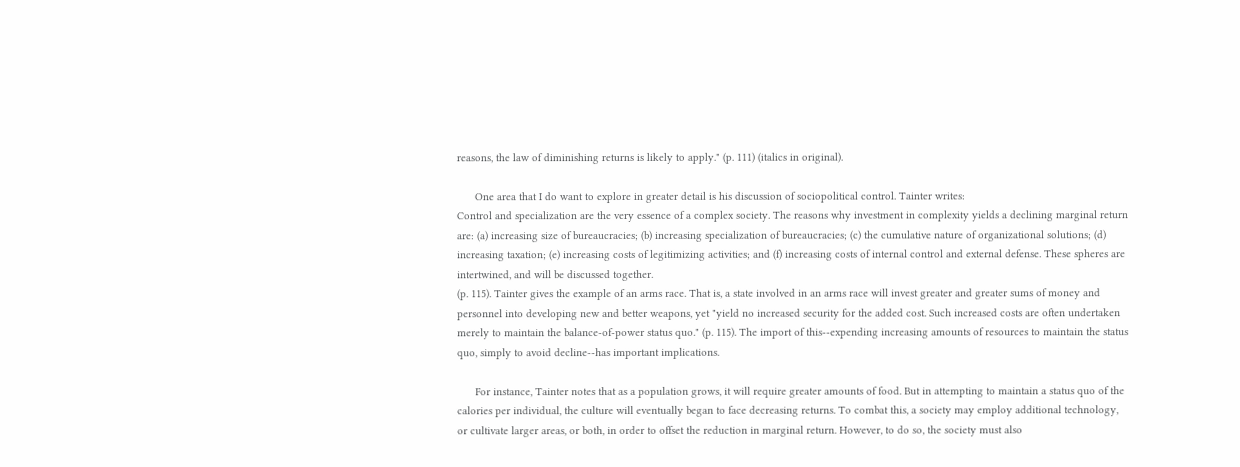reasons, the law of diminishing returns is likely to apply." (p. 111) (italics in original).

      One area that I do want to explore in greater detail is his discussion of sociopolitical control. Tainter writes:
Control and specialization are the very essence of a complex society. The reasons why investment in complexity yields a declining marginal return are: (a) increasing size of bureaucracies; (b) increasing specialization of bureaucracies; (c) the cumulative nature of organizational solutions; (d) increasing taxation; (e) increasing costs of legitimizing activities; and (f) increasing costs of internal control and external defense. These spheres are intertwined, and will be discussed together.
(p. 115). Tainter gives the example of an arms race. That is, a state involved in an arms race will invest greater and greater sums of money and personnel into developing new and better weapons, yet "yield no increased security for the added cost. Such increased costs are often undertaken merely to maintain the balance-of-power status quo." (p. 115). The import of this--expending increasing amounts of resources to maintain the status quo, simply to avoid decline--has important implications.

      For instance, Tainter notes that as a population grows, it will require greater amounts of food. But in attempting to maintain a status quo of the calories per individual, the culture will eventually began to face decreasing returns. To combat this, a society may employ additional technology, or cultivate larger areas, or both, in order to offset the reduction in marginal return. However, to do so, the society must also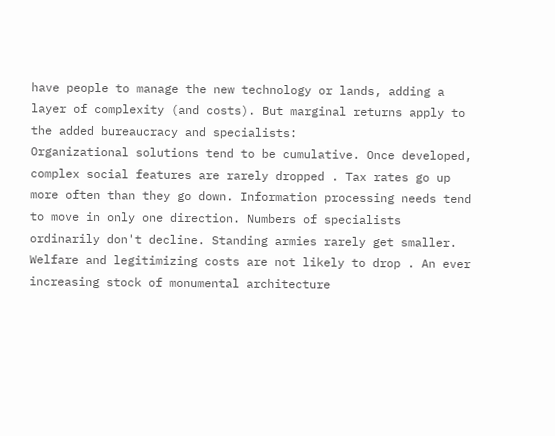have people to manage the new technology or lands, adding a layer of complexity (and costs). But marginal returns apply to the added bureaucracy and specialists:
Organizational solutions tend to be cumulative. Once developed, complex social features are rarely dropped . Tax rates go up more often than they go down. Information processing needs tend to move in only one direction. Numbers of specialists ordinarily don't decline. Standing armies rarely get smaller. Welfare and legitimizing costs are not likely to drop . An ever increasing stock of monumental architecture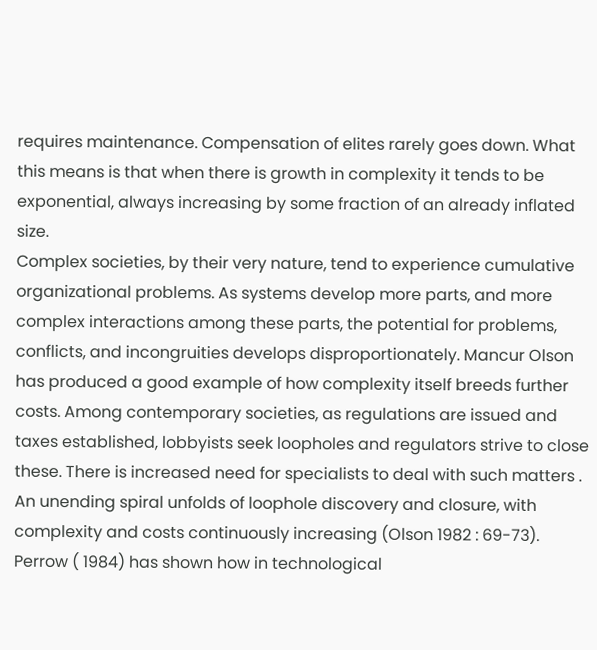requires maintenance. Compensation of elites rarely goes down. What this means is that when there is growth in complexity it tends to be exponential, always increasing by some fraction of an already inflated size.
Complex societies, by their very nature, tend to experience cumulative organizational problems. As systems develop more parts, and more complex interactions among these parts, the potential for problems, conflicts, and incongruities develops disproportionately. Mancur Olson has produced a good example of how complexity itself breeds further costs. Among contemporary societies, as regulations are issued and taxes established, lobbyists seek loopholes and regulators strive to close these. There is increased need for specialists to deal with such matters . An unending spiral unfolds of loophole discovery and closure, with complexity and costs continuously increasing (Olson 1982 : 69-73). Perrow ( 1984) has shown how in technological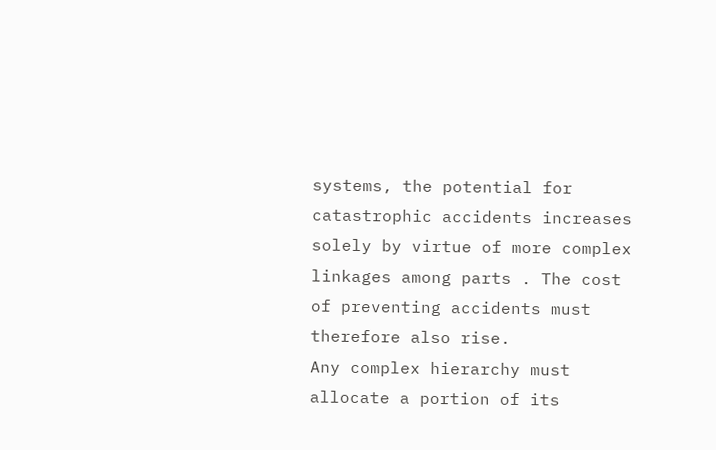systems, the potential for catastrophic accidents increases solely by virtue of more complex linkages among parts . The cost of preventing accidents must therefore also rise.
Any complex hierarchy must allocate a portion of its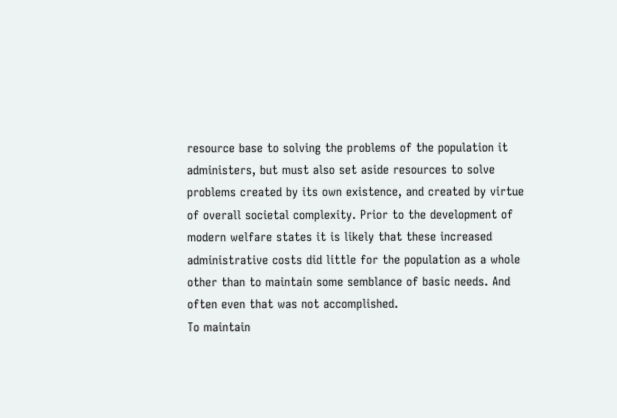resource base to solving the problems of the population it administers, but must also set aside resources to solve problems created by its own existence, and created by virtue of overall societal complexity. Prior to the development of modern welfare states it is likely that these increased administrative costs did little for the population as a whole other than to maintain some semblance of basic needs. And often even that was not accomplished.
To maintain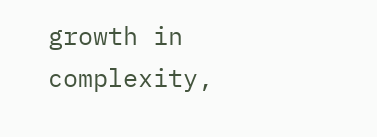growth in complexity,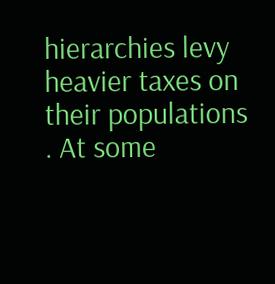hierarchies levy heavier taxes on their populations . At some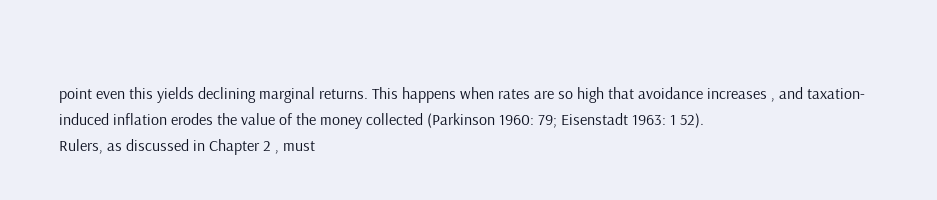point even this yields declining marginal returns. This happens when rates are so high that avoidance increases , and taxation-induced inflation erodes the value of the money collected (Parkinson 1960: 79; Eisenstadt 1963: 1 52).
Rulers, as discussed in Chapter 2 , must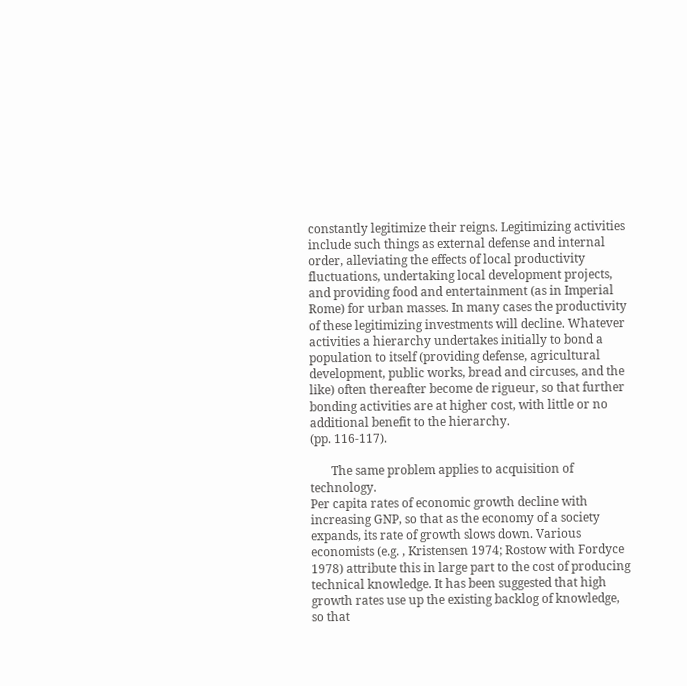constantly legitimize their reigns. Legitimizing activities include such things as external defense and internal order, alleviating the effects of local productivity fluctuations, undertaking local development projects, and providing food and entertainment (as in Imperial Rome) for urban masses. In many cases the productivity of these legitimizing investments will decline. Whatever activities a hierarchy undertakes initially to bond a population to itself (providing defense, agricultural development, public works, bread and circuses, and the like) often thereafter become de rigueur, so that further bonding activities are at higher cost, with little or no additional benefit to the hierarchy.
(pp. 116-117).

       The same problem applies to acquisition of technology.
Per capita rates of economic growth decline with increasing GNP, so that as the economy of a society expands, its rate of growth slows down. Various economists (e.g. , Kristensen 1974; Rostow with Fordyce 1978) attribute this in large part to the cost of producing technical knowledge. It has been suggested that high growth rates use up the existing backlog of knowledge, so that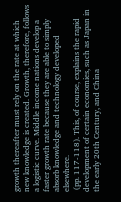growth thereafter must rely on the rate at which new knowledge is created. Growth, therefore, follows a logistic curve. Middle income nations develop a faster growth rate because they are able to simply absorb knowledge and technology developed elsewhere.
 (pp. 117-118). This, of course, explains the rapid development of certain economies, such as Japan in the early 20th Century, and China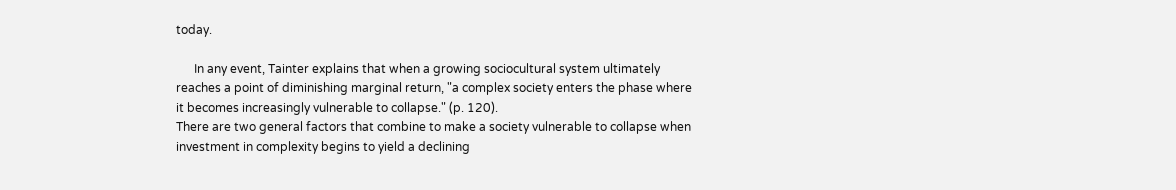today.

      In any event, Tainter explains that when a growing sociocultural system ultimately reaches a point of diminishing marginal return, "a complex society enters the phase where it becomes increasingly vulnerable to collapse." (p. 120).
There are two general factors that combine to make a society vulnerable to collapse when investment in complexity begins to yield a declining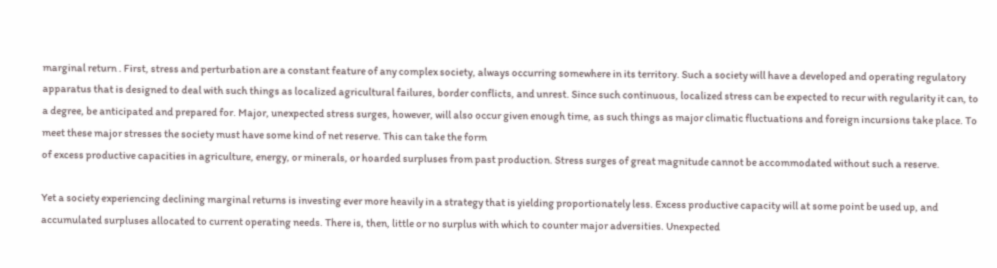marginal return . First, stress and perturbation are a constant feature of any complex society, always occurring somewhere in its territory. Such a society will have a developed and operating regulatory apparatus that is designed to deal with such things as localized agricultural failures, border conflicts, and unrest. Since such continuous, localized stress can be expected to recur with regularity it can, to a degree, be anticipated and prepared for. Major, unexpected stress surges, however, will also occur given enough time, as such things as major climatic fluctuations and foreign incursions take place. To meet these major stresses the society must have some kind of net reserve. This can take the form
of excess productive capacities in agriculture, energy, or minerals, or hoarded surpluses from past production. Stress surges of great magnitude cannot be accommodated without such a reserve.

Yet a society experiencing declining marginal returns is investing ever more heavily in a strategy that is yielding proportionately less. Excess productive capacity will at some point be used up, and accumulated surpluses allocated to current operating needs. There is, then, little or no surplus with which to counter major adversities. Unexpected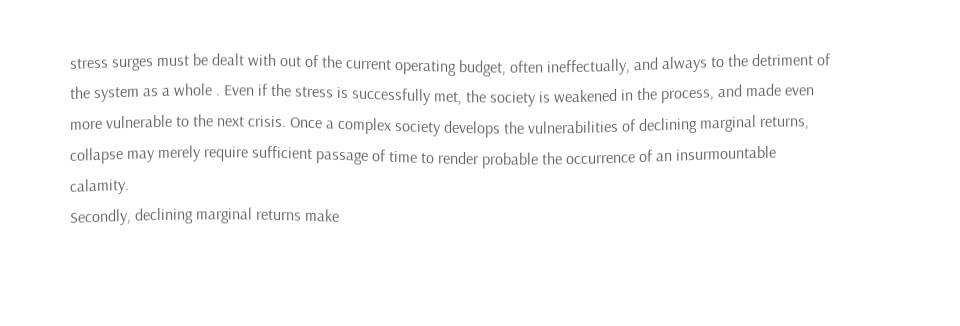stress surges must be dealt with out of the current operating budget, often ineffectually, and always to the detriment of the system as a whole . Even if the stress is successfully met, the society is weakened in the process, and made even more vulnerable to the next crisis. Once a complex society develops the vulnerabilities of declining marginal returns, collapse may merely require sufficient passage of time to render probable the occurrence of an insurmountable calamity.
Secondly, declining marginal returns make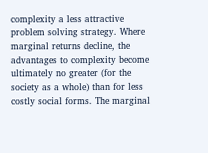complexity a less attractive problem solving strategy. Where marginal returns decline, the advantages to complexity become ultimately no greater (for the society as a whole) than for less costly social forms. The marginal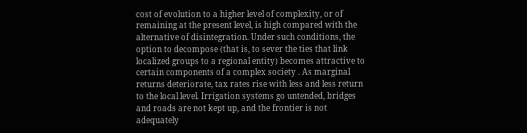cost of evolution to a higher level of complexity, or of remaining at the present level, is high compared with the alternative of disintegration. Under such conditions, the option to decompose (that is, to sever the ties that link localized groups to a regional entity) becomes attractive to certain components of a complex society . As marginal returns deteriorate, tax rates rise with less and less return to the local level. Irrigation systems go untended, bridges and roads are not kept up, and the frontier is not adequately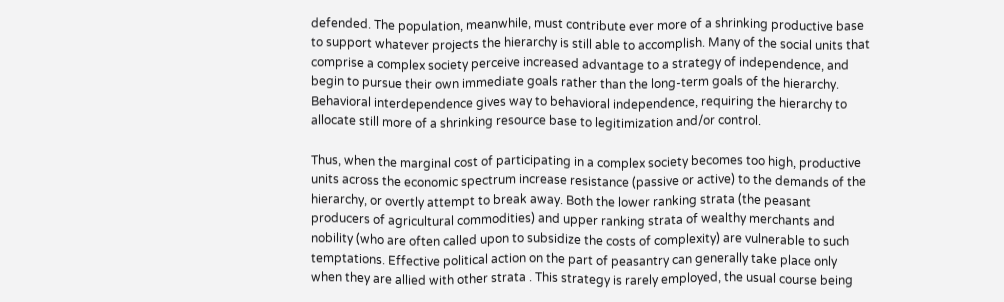defended. The population, meanwhile, must contribute ever more of a shrinking productive base to support whatever projects the hierarchy is still able to accomplish. Many of the social units that comprise a complex society perceive increased advantage to a strategy of independence, and begin to pursue their own immediate goals rather than the long-term goals of the hierarchy. Behavioral interdependence gives way to behavioral independence, requiring the hierarchy to allocate still more of a shrinking resource base to legitimization and/or control.

Thus, when the marginal cost of participating in a complex society becomes too high, productive units across the economic spectrum increase resistance (passive or active) to the demands of the hierarchy, or overtly attempt to break away. Both the lower ranking strata (the peasant producers of agricultural commodities) and upper ranking strata of wealthy merchants and nobility (who are often called upon to subsidize the costs of complexity) are vulnerable to such temptations. Effective political action on the part of peasantry can generally take place only when they are allied with other strata . This strategy is rarely employed, the usual course being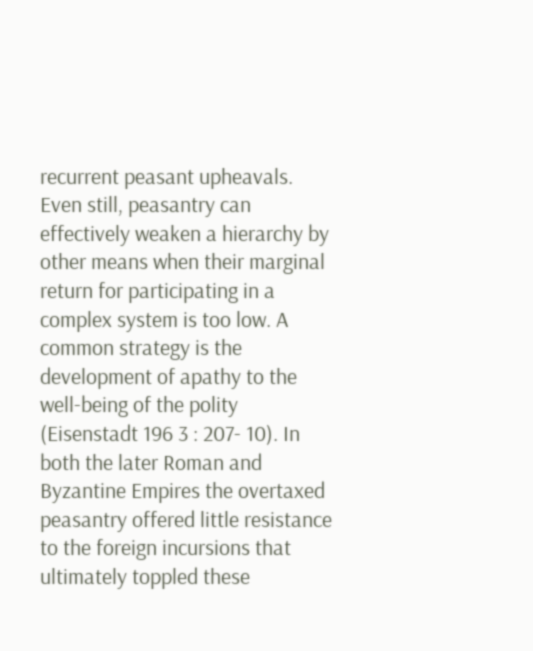recurrent peasant upheavals. Even still, peasantry can effectively weaken a hierarchy by other means when their marginal return for participating in a complex system is too low. A common strategy is the development of apathy to the well-being of the polity (Eisenstadt 196 3 : 207- 10). In both the later Roman and Byzantine Empires the overtaxed peasantry offered little resistance to the foreign incursions that ultimately toppled these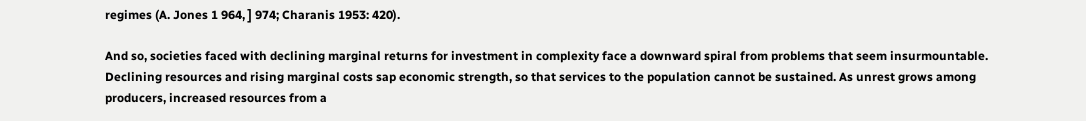regimes (A. Jones 1 964, ] 974; Charanis 1953: 420).

And so, societies faced with declining marginal returns for investment in complexity face a downward spiral from problems that seem insurmountable. Declining resources and rising marginal costs sap economic strength, so that services to the population cannot be sustained. As unrest grows among producers, increased resources from a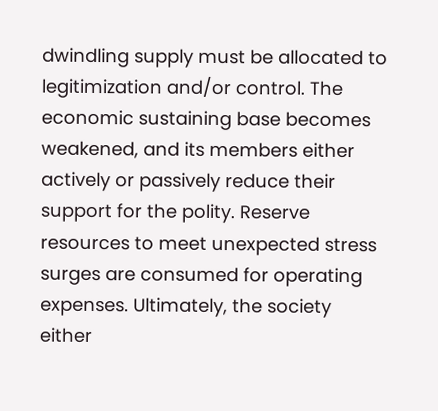dwindling supply must be allocated to legitimization and/or control. The economic sustaining base becomes weakened, and its members either actively or passively reduce their support for the polity. Reserve resources to meet unexpected stress surges are consumed for operating expenses. Ultimately, the society either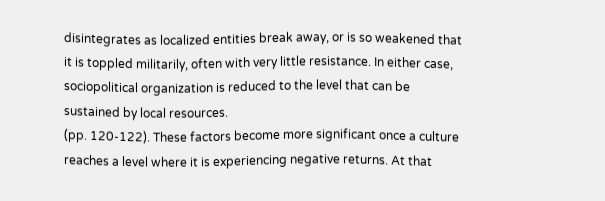disintegrates as localized entities break away, or is so weakened that it is toppled militarily, often with very little resistance. In either case, sociopolitical organization is reduced to the level that can be sustained by local resources.
(pp. 120-122). These factors become more significant once a culture reaches a level where it is experiencing negative returns. At that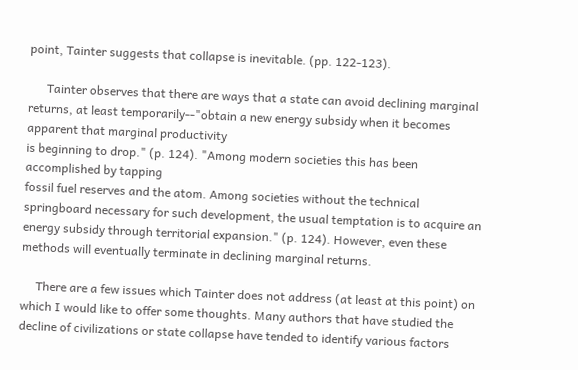point, Tainter suggests that collapse is inevitable. (pp. 122-123).

      Tainter observes that there are ways that a state can avoid declining marginal returns, at least temporarily--"obtain a new energy subsidy when it becomes apparent that marginal productivity
is beginning to drop." (p. 124). "Among modern societies this has been accomplished by tapping
fossil fuel reserves and the atom. Among societies without the technical springboard necessary for such development, the usual temptation is to acquire an energy subsidy through territorial expansion." (p. 124). However, even these methods will eventually terminate in declining marginal returns.

     There are a few issues which Tainter does not address (at least at this point) on which I would like to offer some thoughts. Many authors that have studied the decline of civilizations or state collapse have tended to identify various factors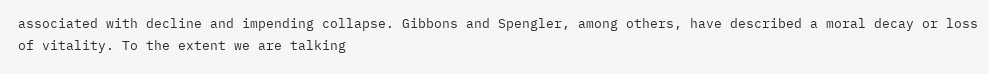associated with decline and impending collapse. Gibbons and Spengler, among others, have described a moral decay or loss of vitality. To the extent we are talking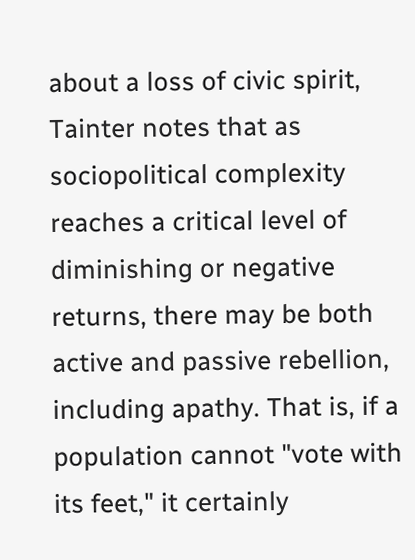about a loss of civic spirit, Tainter notes that as sociopolitical complexity reaches a critical level of diminishing or negative returns, there may be both active and passive rebellion, including apathy. That is, if a population cannot "vote with its feet," it certainly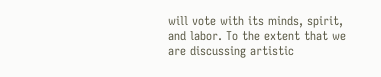will vote with its minds, spirit, and labor. To the extent that we are discussing artistic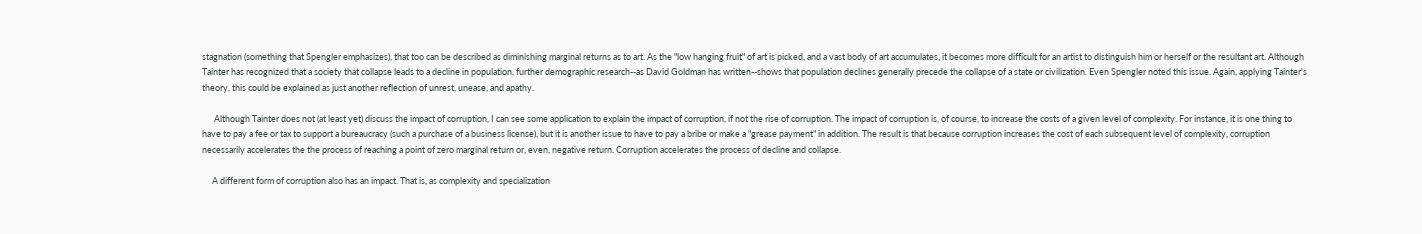stagnation (something that Spengler emphasizes), that too can be described as diminishing marginal returns as to art. As the "low hanging fruit" of art is picked, and a vast body of art accumulates, it becomes more difficult for an artist to distinguish him or herself or the resultant art. Although Tainter has recognized that a society that collapse leads to a decline in population, further demographic research--as David Goldman has written--shows that population declines generally precede the collapse of a state or civilization. Even Spengler noted this issue. Again, applying Tainter's theory, this could be explained as just another reflection of unrest, unease, and apathy.

      Although Tainter does not (at least yet) discuss the impact of corruption, I can see some application to explain the impact of corruption, if not the rise of corruption. The impact of corruption is, of course, to increase the costs of a given level of complexity. For instance, it is one thing to have to pay a fee or tax to support a bureaucracy (such a purchase of a business license), but it is another issue to have to pay a bribe or make a "grease payment" in addition. The result is that because corruption increases the cost of each subsequent level of complexity, corruption necessarily accelerates the the process of reaching a point of zero marginal return or, even, negative return. Corruption accelerates the process of decline and collapse.

     A different form of corruption also has an impact. That is, as complexity and specialization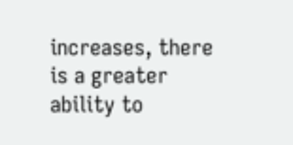increases, there is a greater ability to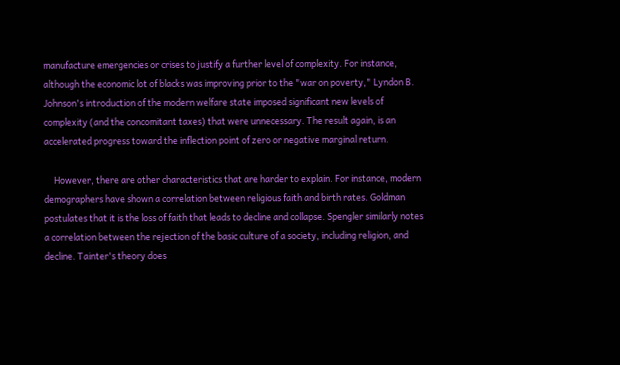manufacture emergencies or crises to justify a further level of complexity. For instance, although the economic lot of blacks was improving prior to the "war on poverty," Lyndon B. Johnson's introduction of the modern welfare state imposed significant new levels of complexity (and the concomitant taxes) that were unnecessary. The result again, is an accelerated progress toward the inflection point of zero or negative marginal return.

     However, there are other characteristics that are harder to explain. For instance, modern demographers have shown a correlation between religious faith and birth rates. Goldman postulates that it is the loss of faith that leads to decline and collapse. Spengler similarly notes a correlation between the rejection of the basic culture of a society, including religion, and decline. Tainter's theory does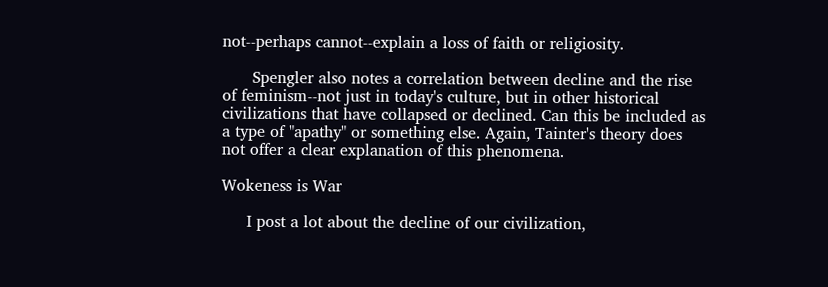not--perhaps cannot--explain a loss of faith or religiosity.

      Spengler also notes a correlation between decline and the rise of feminism--not just in today's culture, but in other historical civilizations that have collapsed or declined. Can this be included as a type of "apathy" or something else. Again, Tainter's theory does not offer a clear explanation of this phenomena.

Wokeness is War

     I post a lot about the decline of our civilization,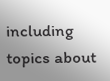including topics about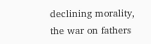declining morality, the war on fathers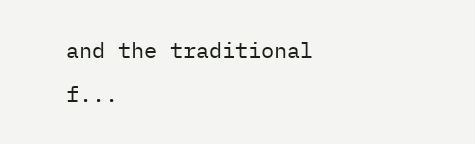and the traditional f...